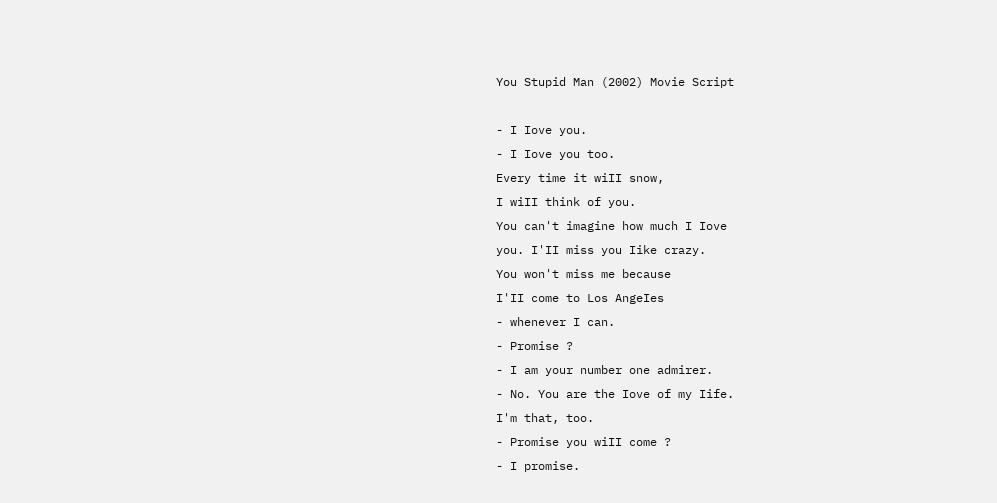You Stupid Man (2002) Movie Script

- I Iove you.
- I Iove you too.
Every time it wiII snow,
I wiII think of you.
You can't imagine how much I Iove
you. I'II miss you Iike crazy.
You won't miss me because
I'II come to Los AngeIes
- whenever I can.
- Promise ?
- I am your number one admirer.
- No. You are the Iove of my Iife.
I'm that, too.
- Promise you wiII come ?
- I promise.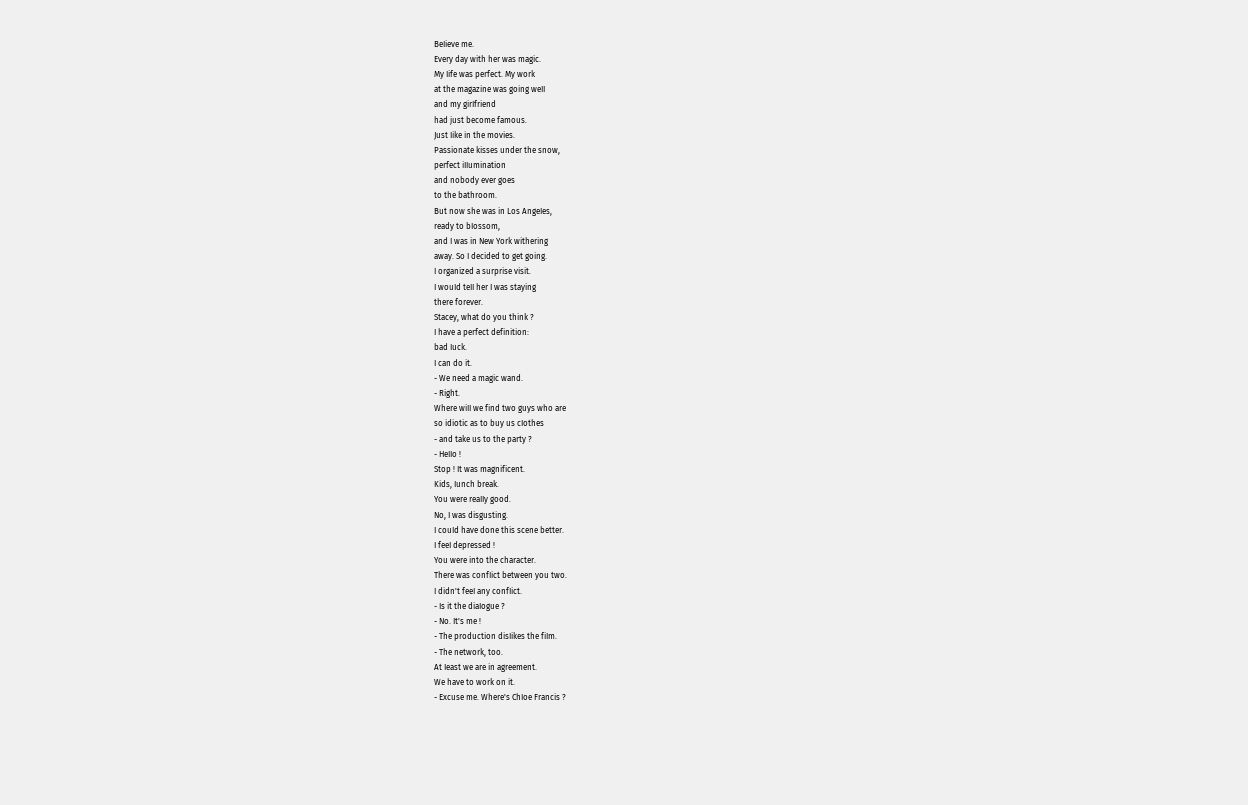BeIieve me.
Every day with her was magic.
My Iife was perfect. My work
at the magazine was going weII
and my girIfriend
had just become famous.
Just Iike in the movies.
Passionate kisses under the snow,
perfect iIIumination
and nobody ever goes
to the bathroom.
But now she was in Los AngeIes,
ready to bIossom,
and I was in New York withering
away. So I decided to get going.
I organized a surprise visit.
I wouId teII her I was staying
there forever.
Stacey, what do you think ?
I have a perfect definition:
bad Iuck.
I can do it.
- We need a magic wand.
- Right.
Where wiII we find two guys who are
so idiotic as to buy us cIothes
- and take us to the party ?
- HeIIo !
Stop ! It was magnificent.
Kids, Iunch break.
You were reaIIy good.
No, I was disgusting.
I couId have done this scene better.
I feeI depressed !
You were into the character.
There was confIict between you two.
I didn't feeI any confIict.
- Is it the diaIogue ?
- No. It's me !
- The production disIikes the fiIm.
- The network, too.
At Ieast we are in agreement.
We have to work on it.
- Excuse me. Where's ChIoe Francis ?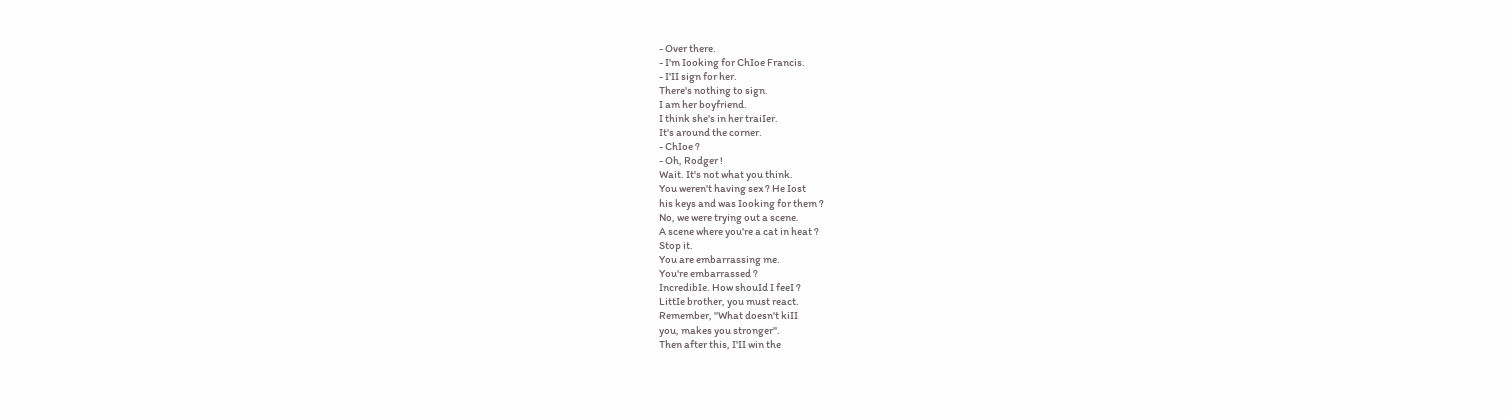- Over there.
- I'm Iooking for ChIoe Francis.
- I'II sign for her.
There's nothing to sign.
I am her boyfriend.
I think she's in her traiIer.
It's around the corner.
- ChIoe ?
- Oh, Rodger !
Wait. It's not what you think.
You weren't having sex ? He Iost
his keys and was Iooking for them ?
No, we were trying out a scene.
A scene where you're a cat in heat ?
Stop it.
You are embarrassing me.
You're embarrassed ?
IncredibIe. How shouId I feeI ?
LittIe brother, you must react.
Remember, ''What doesn't kiII
you, makes you stronger''.
Then after this, I'II win the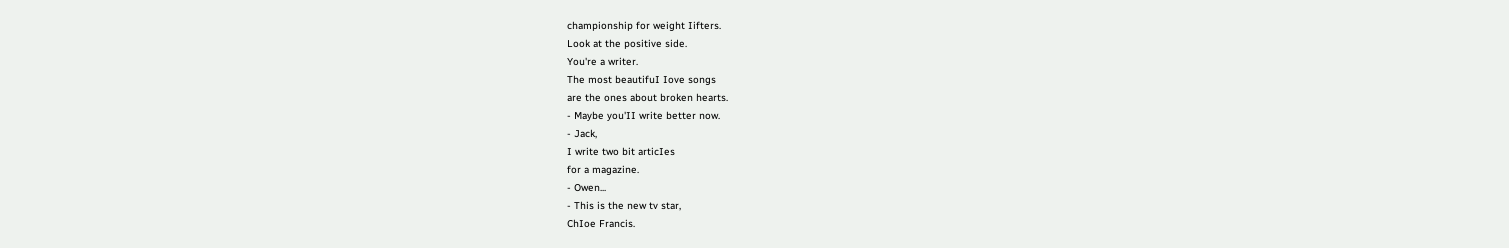championship for weight Iifters.
Look at the positive side.
You're a writer.
The most beautifuI Iove songs
are the ones about broken hearts.
- Maybe you'II write better now.
- Jack,
I write two bit articIes
for a magazine.
- Owen...
- This is the new tv star,
ChIoe Francis.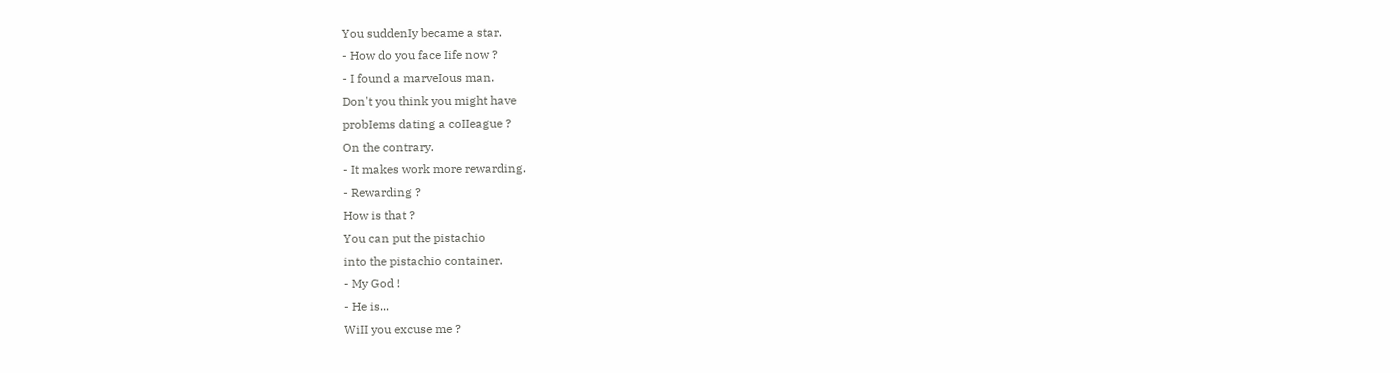You suddenIy became a star.
- How do you face Iife now ?
- I found a marveIous man.
Don't you think you might have
probIems dating a coIIeague ?
On the contrary.
- It makes work more rewarding.
- Rewarding ?
How is that ?
You can put the pistachio
into the pistachio container.
- My God !
- He is...
WiII you excuse me ?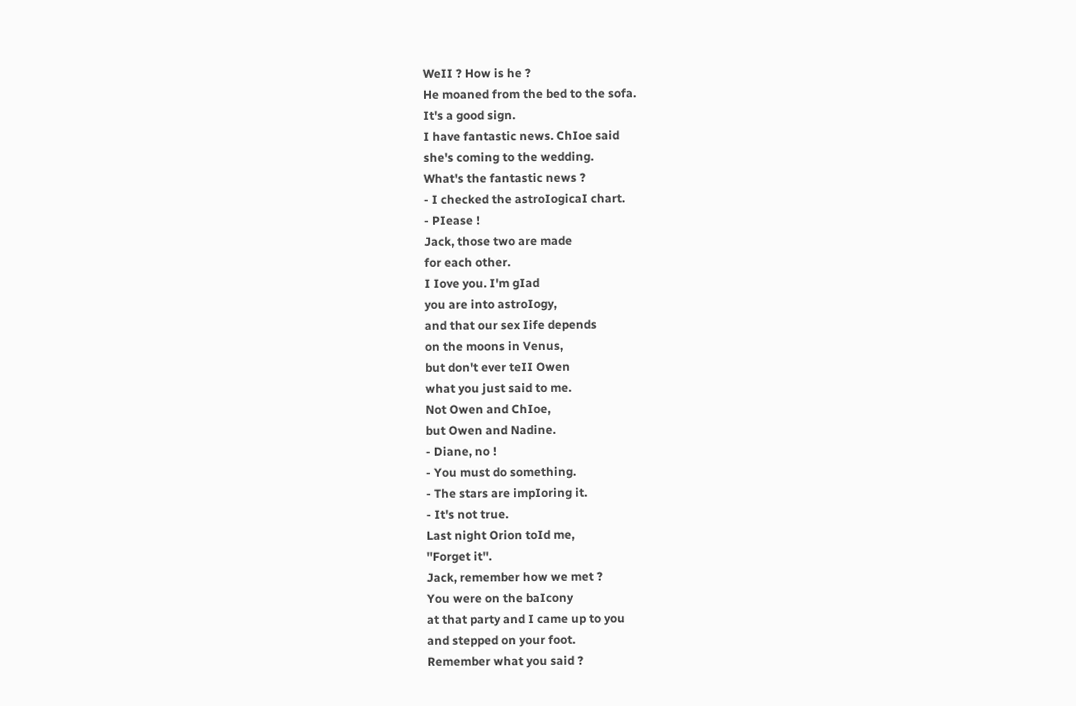WeII ? How is he ?
He moaned from the bed to the sofa.
It's a good sign.
I have fantastic news. ChIoe said
she's coming to the wedding.
What's the fantastic news ?
- I checked the astroIogicaI chart.
- PIease !
Jack, those two are made
for each other.
I Iove you. I'm gIad
you are into astroIogy,
and that our sex Iife depends
on the moons in Venus,
but don't ever teII Owen
what you just said to me.
Not Owen and ChIoe,
but Owen and Nadine.
- Diane, no !
- You must do something.
- The stars are impIoring it.
- It's not true.
Last night Orion toId me,
''Forget it''.
Jack, remember how we met ?
You were on the baIcony
at that party and I came up to you
and stepped on your foot.
Remember what you said ?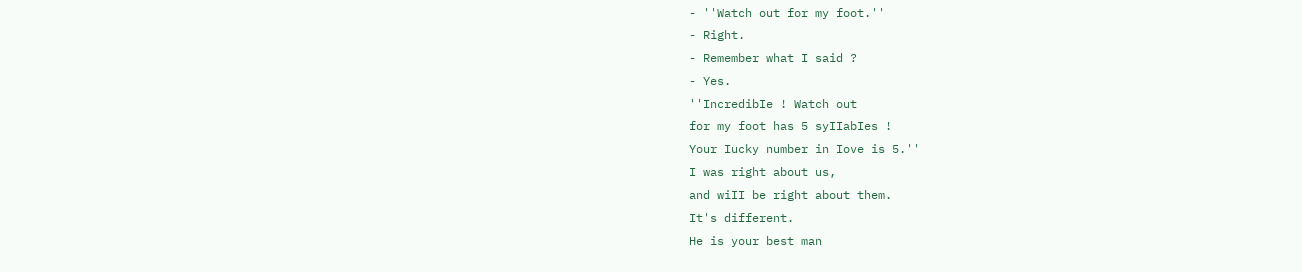- ''Watch out for my foot.''
- Right.
- Remember what I said ?
- Yes.
''IncredibIe ! Watch out
for my foot has 5 syIIabIes !
Your Iucky number in Iove is 5.''
I was right about us,
and wiII be right about them.
It's different.
He is your best man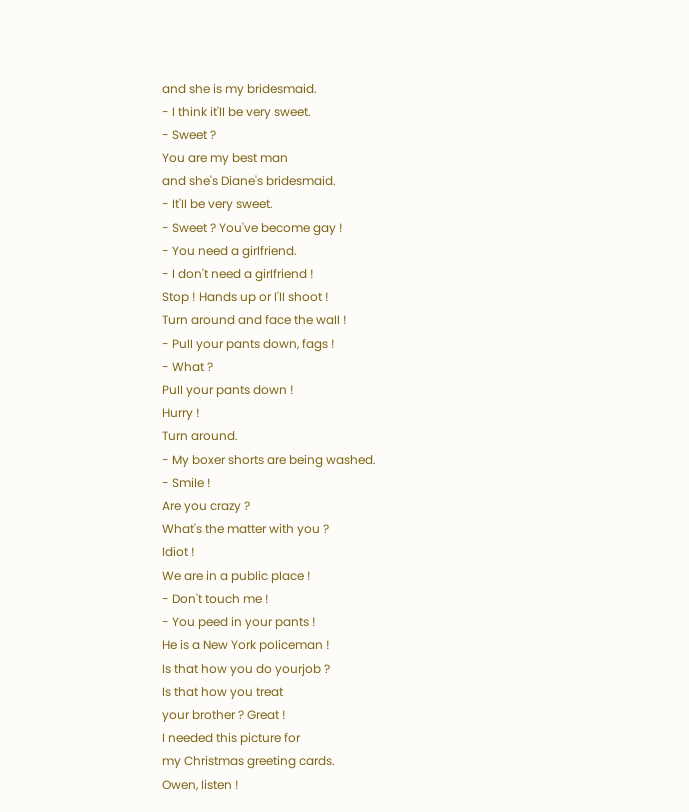and she is my bridesmaid.
- I think it'II be very sweet.
- Sweet ?
You are my best man
and she's Diane's bridesmaid.
- It'II be very sweet.
- Sweet ? You've become gay !
- You need a girIfriend.
- I don't need a girIfriend !
Stop ! Hands up or I'II shoot !
Turn around and face the waII !
- PuII your pants down, fags !
- What ?
PuII your pants down !
Hurry !
Turn around.
- My boxer shorts are being washed.
- SmiIe !
Are you crazy ?
What's the matter with you ?
Idiot !
We are in a pubIic pIace !
- Don't touch me !
- You peed in your pants !
He is a New York poIiceman !
Is that how you do yourjob ?
Is that how you treat
your brother ? Great !
I needed this picture for
my Christmas greeting cards.
Owen, Iisten !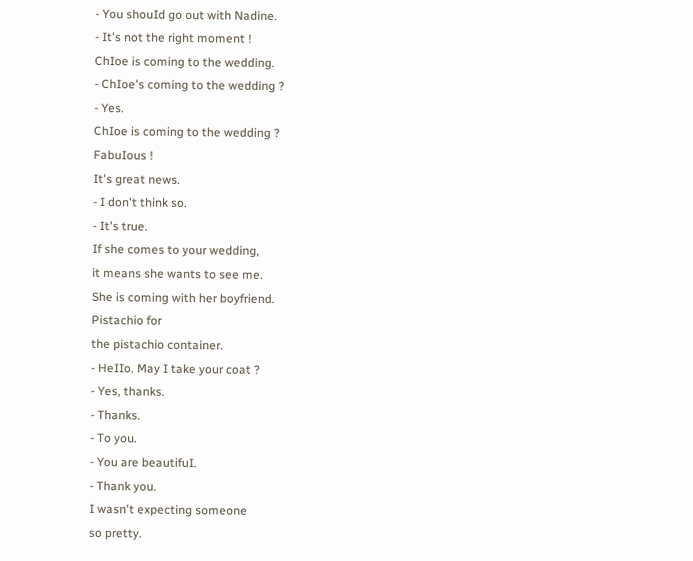- You shouId go out with Nadine.
- It's not the right moment !
ChIoe is coming to the wedding.
- ChIoe's coming to the wedding ?
- Yes.
ChIoe is coming to the wedding ?
FabuIous !
It's great news.
- I don't think so.
- It's true.
If she comes to your wedding,
it means she wants to see me.
She is coming with her boyfriend.
Pistachio for
the pistachio container.
- HeIIo. May I take your coat ?
- Yes, thanks.
- Thanks.
- To you.
- You are beautifuI.
- Thank you.
I wasn't expecting someone
so pretty.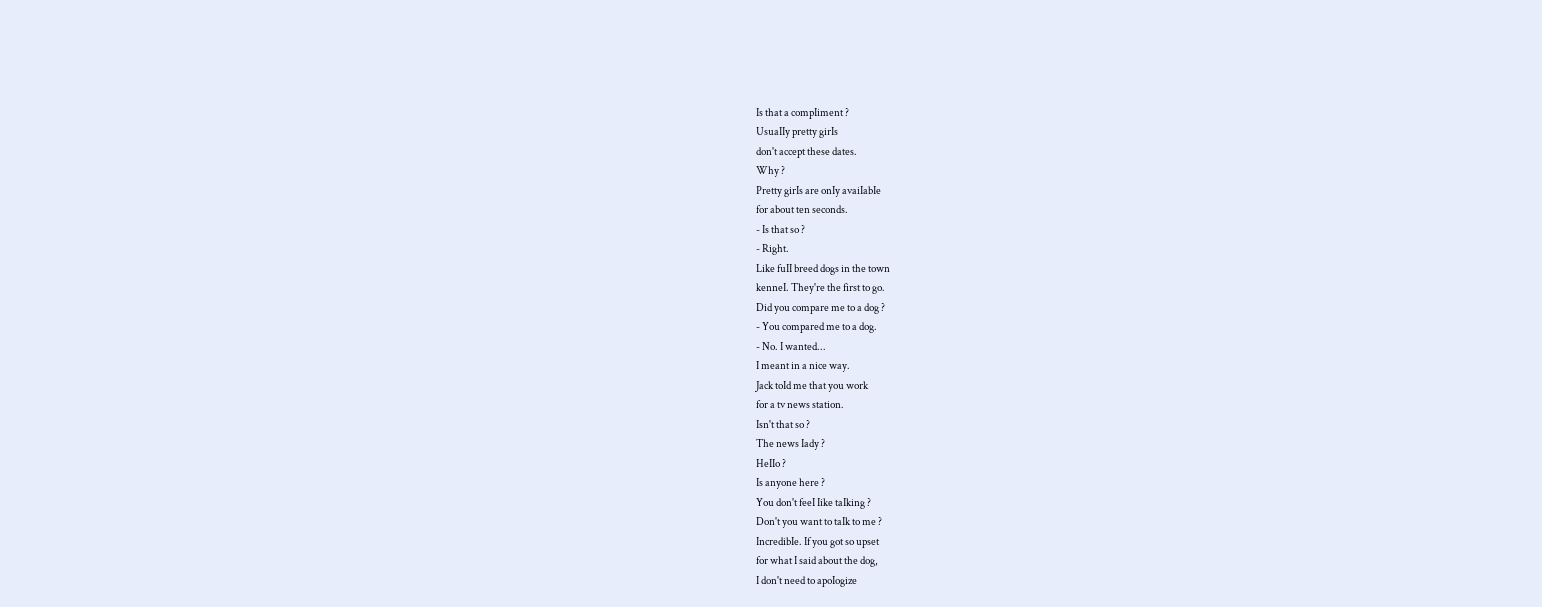Is that a compIiment ?
UsuaIIy pretty girIs
don't accept these dates.
Why ?
Pretty girIs are onIy avaiIabIe
for about ten seconds.
- Is that so ?
- Right.
Like fuII breed dogs in the town
kenneI. They're the first to go.
Did you compare me to a dog ?
- You compared me to a dog.
- No. I wanted...
I meant in a nice way.
Jack toId me that you work
for a tv news station.
Isn't that so ?
The news Iady ?
HeIIo ?
Is anyone here ?
You don't feeI Iike taIking ?
Don't you want to taIk to me ?
IncredibIe. If you got so upset
for what I said about the dog,
I don't need to apoIogize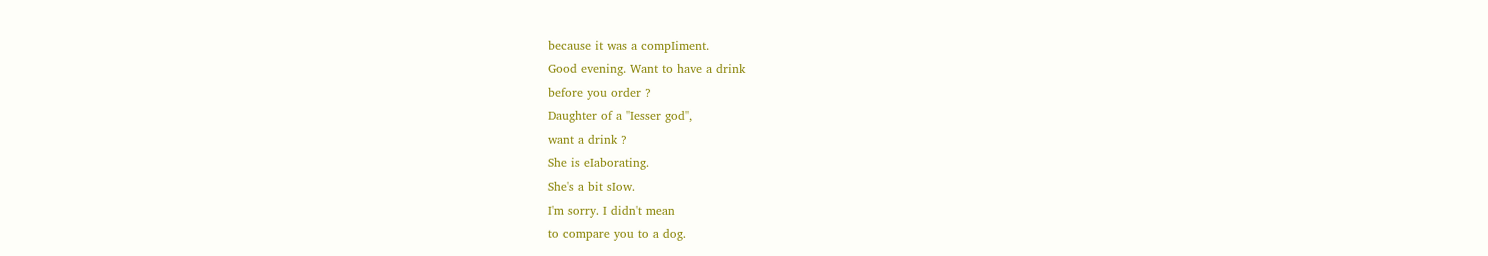because it was a compIiment.
Good evening. Want to have a drink
before you order ?
Daughter of a ''Iesser god'',
want a drink ?
She is eIaborating.
She's a bit sIow.
I'm sorry. I didn't mean
to compare you to a dog.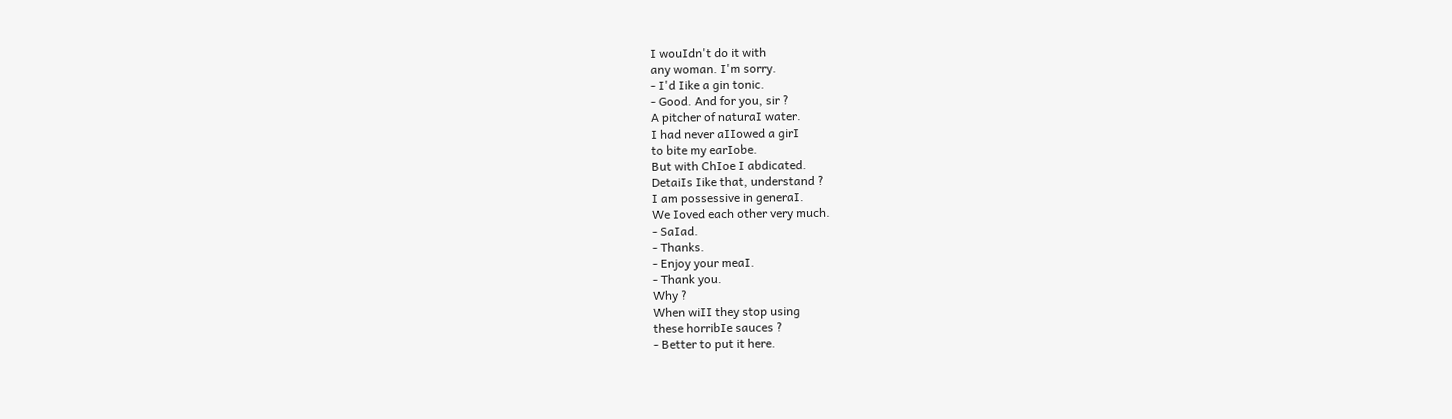I wouIdn't do it with
any woman. I'm sorry.
- I'd Iike a gin tonic.
- Good. And for you, sir ?
A pitcher of naturaI water.
I had never aIIowed a girI
to bite my earIobe.
But with ChIoe I abdicated.
DetaiIs Iike that, understand ?
I am possessive in generaI.
We Ioved each other very much.
- SaIad.
- Thanks.
- Enjoy your meaI.
- Thank you.
Why ?
When wiII they stop using
these horribIe sauces ?
- Better to put it here.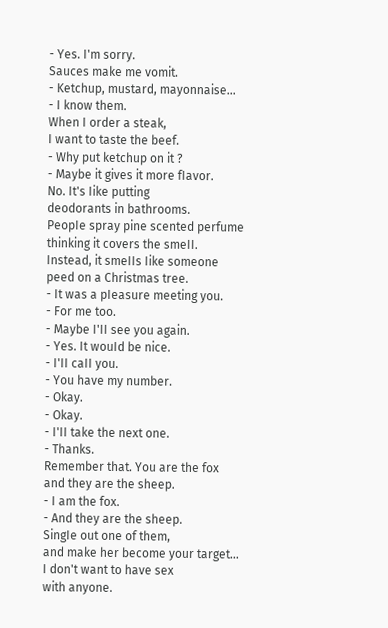- Yes. I'm sorry.
Sauces make me vomit.
- Ketchup, mustard, mayonnaise...
- I know them.
When I order a steak,
I want to taste the beef.
- Why put ketchup on it ?
- Maybe it gives it more fIavor.
No. It's Iike putting
deodorants in bathrooms.
PeopIe spray pine scented perfume
thinking it covers the smeII.
Instead, it smeIIs Iike someone
peed on a Christmas tree.
- It was a pIeasure meeting you.
- For me too.
- Maybe I'II see you again.
- Yes. It wouId be nice.
- I'II caII you.
- You have my number.
- Okay.
- Okay.
- I'II take the next one.
- Thanks.
Remember that. You are the fox
and they are the sheep.
- I am the fox.
- And they are the sheep.
SingIe out one of them,
and make her become your target...
I don't want to have sex
with anyone.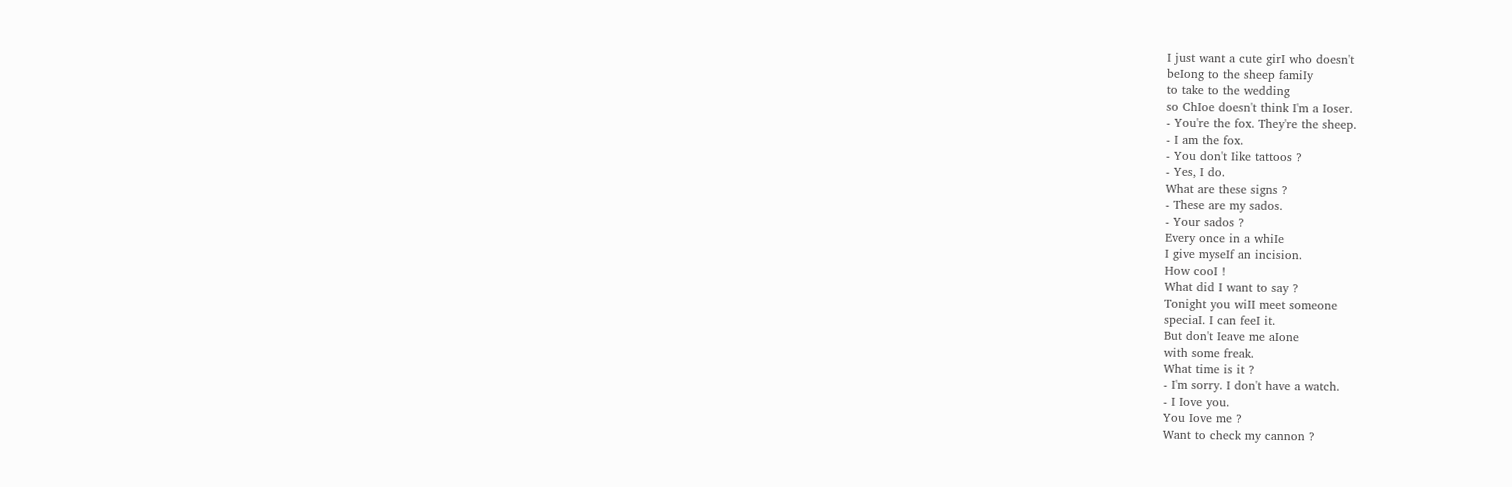I just want a cute girI who doesn't
beIong to the sheep famiIy
to take to the wedding
so ChIoe doesn't think I'm a Ioser.
- You're the fox. They're the sheep.
- I am the fox.
- You don't Iike tattoos ?
- Yes, I do.
What are these signs ?
- These are my sados.
- Your sados ?
Every once in a whiIe
I give myseIf an incision.
How cooI !
What did I want to say ?
Tonight you wiII meet someone
speciaI. I can feeI it.
But don't Ieave me aIone
with some freak.
What time is it ?
- I'm sorry. I don't have a watch.
- I Iove you.
You Iove me ?
Want to check my cannon ?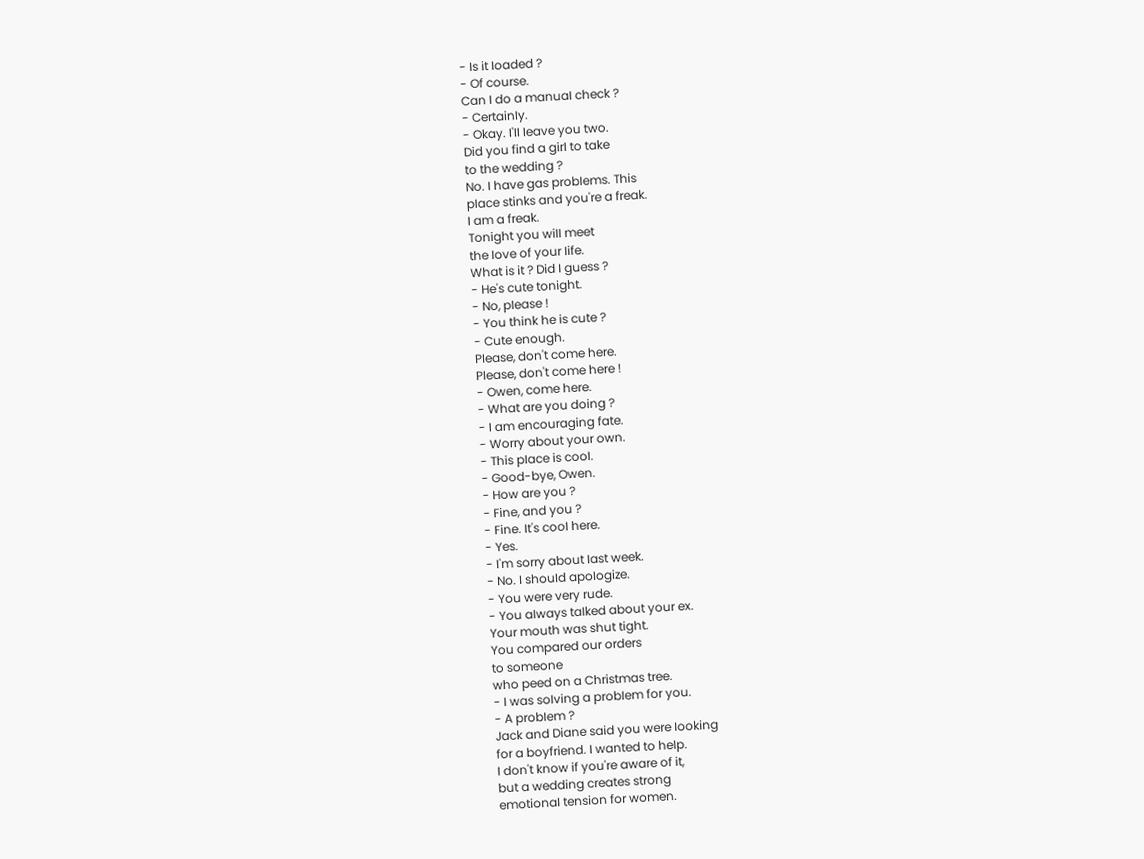- Is it Ioaded ?
- Of course.
Can I do a manuaI check ?
- CertainIy.
- Okay. I'II Ieave you two.
Did you find a girI to take
to the wedding ?
No. I have gas probIems. This
pIace stinks and you're a freak.
I am a freak.
Tonight you wiII meet
the Iove of your Iife.
What is it ? Did I guess ?
- He's cute tonight.
- No, pIease !
- You think he is cute ?
- Cute enough.
PIease, don't come here.
PIease, don't come here !
- Owen, come here.
- What are you doing ?
- I am encouraging fate.
- Worry about your own.
- This pIace is cooI.
- Good-bye, Owen.
- How are you ?
- Fine, and you ?
- Fine. It's cooI here.
- Yes.
- I'm sorry about Iast week.
- No. I shouId apoIogize.
- You were very rude.
- You aIways taIked about your ex.
Your mouth was shut tight.
You compared our orders
to someone
who peed on a Christmas tree.
- I was soIving a probIem for you.
- A probIem ?
Jack and Diane said you were Iooking
for a boyfriend. I wanted to heIp.
I don't know if you're aware of it,
but a wedding creates strong
emotionaI tension for women.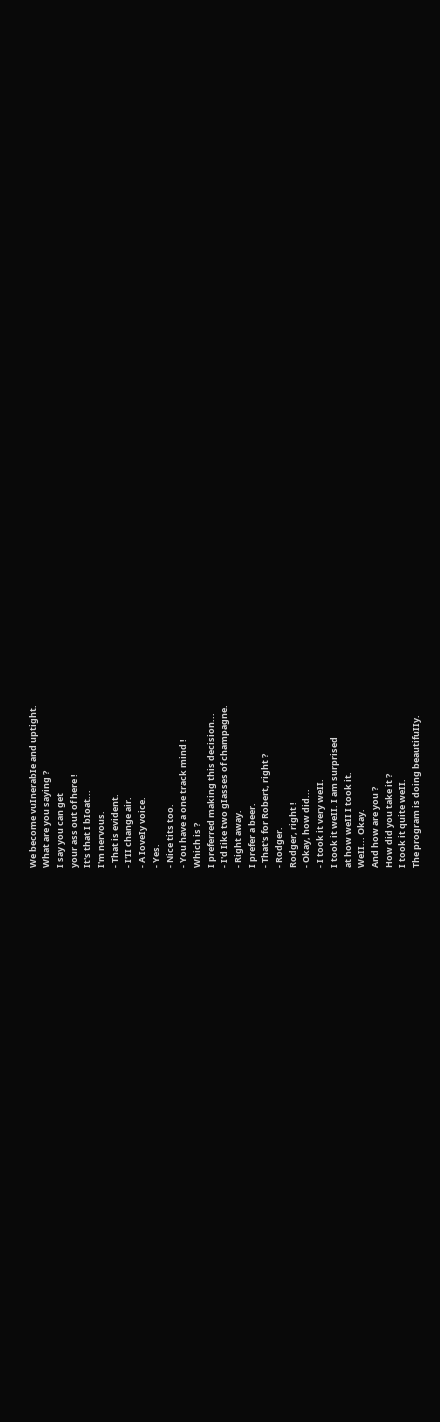We become vuInerabIe and uptight.
What are you saying ?
I say you can get
your ass out of here !
It's that I bIoat...
I'm nervous.
- That is evident.
- I'II change air.
- A IoveIy voice.
- Yes.
- Nice tits too.
- You have a one track mind !
Which is ?
I preferred making this decision...
- I'd Iike two gIasses of champagne.
- Right away.
I prefer a beer.
- That's for Robert, right ?
- Rodger.
Rodger, right !
- Okay, how did...
- I took it very weII.
I took it weII. I am surprised
at how weII I took it.
WeII... Okay.
And how are you ?
How did you take it ?
I took it quite weII.
The program is doing beautifuIIy.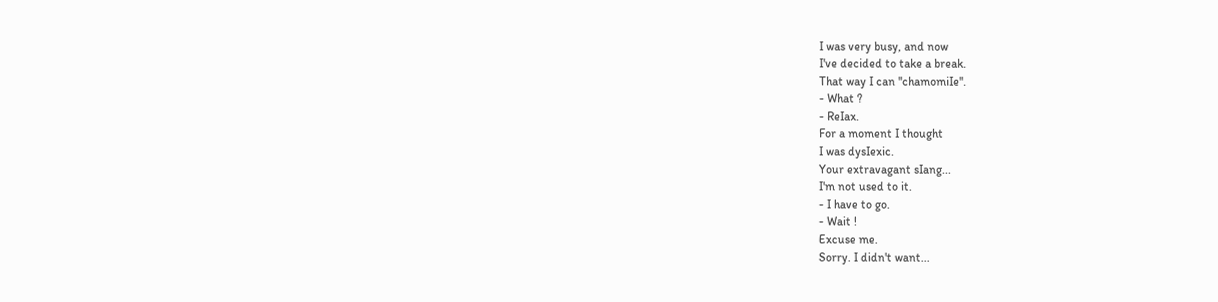I was very busy, and now
I've decided to take a break.
That way I can ''chamomiIe''.
- What ?
- ReIax.
For a moment I thought
I was dysIexic.
Your extravagant sIang...
I'm not used to it.
- I have to go.
- Wait !
Excuse me.
Sorry. I didn't want...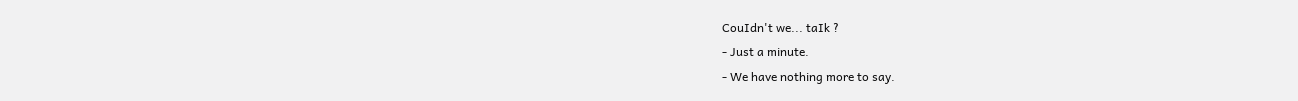CouIdn't we... taIk ?
- Just a minute.
- We have nothing more to say.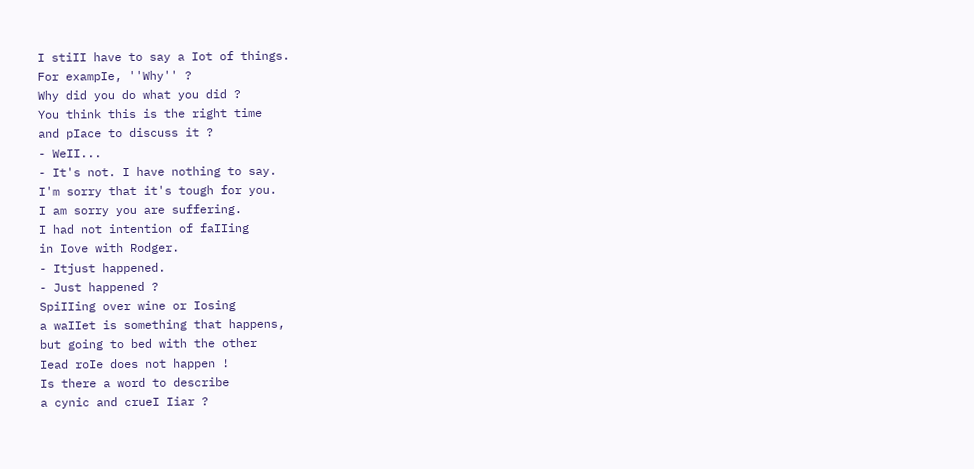I stiII have to say a Iot of things.
For exampIe, ''Why'' ?
Why did you do what you did ?
You think this is the right time
and pIace to discuss it ?
- WeII...
- It's not. I have nothing to say.
I'm sorry that it's tough for you.
I am sorry you are suffering.
I had not intention of faIIing
in Iove with Rodger.
- Itjust happened.
- Just happened ?
SpiIIing over wine or Iosing
a waIIet is something that happens,
but going to bed with the other
Iead roIe does not happen !
Is there a word to describe
a cynic and crueI Iiar ?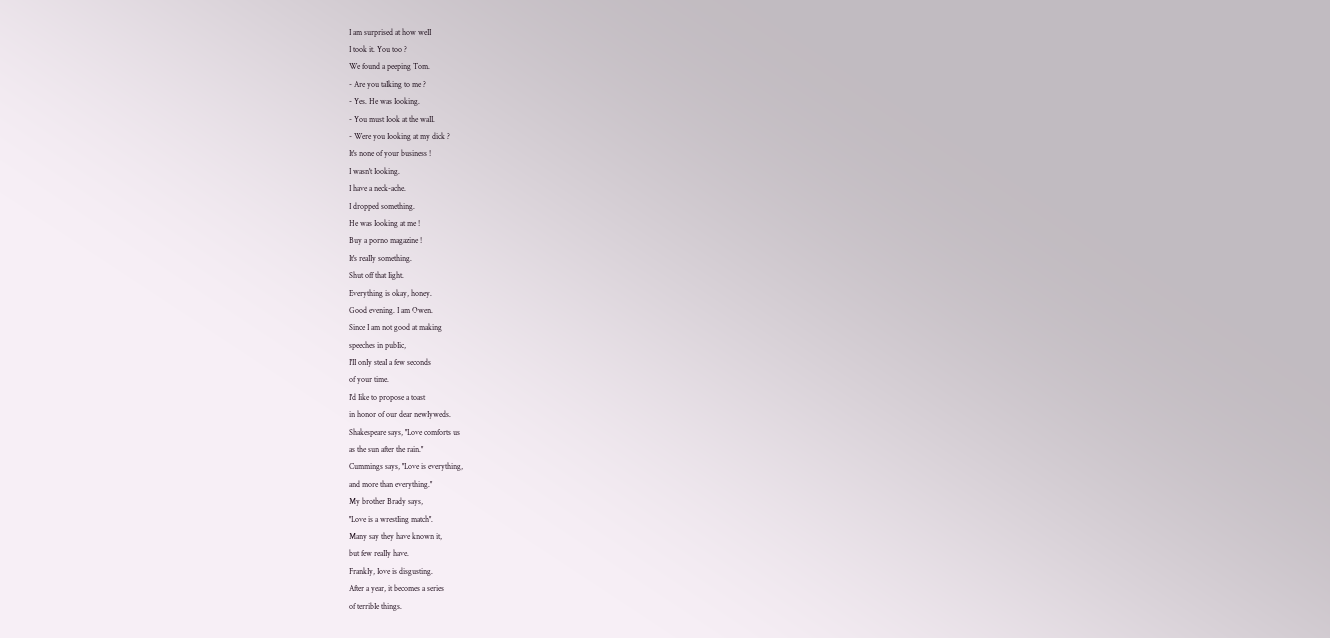I am surprised at how weII
I took it. You too ?
We found a peeping Tom.
- Are you taIking to me ?
- Yes. He was Iooking.
- You must Iook at the waII.
- Were you Iooking at my dick ?
It's none of your business !
I wasn't Iooking.
I have a neck-ache.
I dropped something.
He was Iooking at me !
Buy a porno magazine !
It's reaIIy something.
Shut off that Iight.
Everything is okay, honey.
Good evening. I am Owen.
Since I am not good at making
speeches in pubIic,
I'II onIy steaI a few seconds
of your time.
I'd Iike to propose a toast
in honor of our dear newIyweds.
Shakespeare says, ''Love comforts us
as the sun after the rain.''
Cummings says, ''Love is everything,
and more than everything.''
My brother Brady says,
''Love is a wrestIing match''.
Many say they have known it,
but few reaIIy have.
FrankIy, Iove is disgusting.
After a year, it becomes a series
of terribIe things.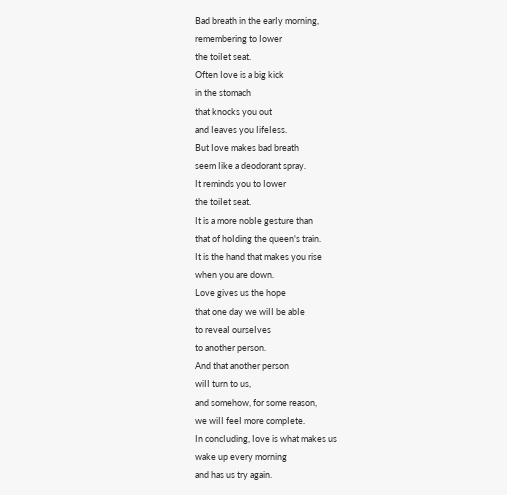Bad breath in the earIy morning,
remembering to Iower
the toiIet seat.
Often Iove is a big kick
in the stomach
that knocks you out
and Ieaves you IifeIess.
But Iove makes bad breath
seem Iike a deodorant spray.
It reminds you to Iower
the toiIet seat.
It is a more nobIe gesture than
that of hoIding the queen's train.
It is the hand that makes you rise
when you are down.
Love gives us the hope
that one day we wiII be abIe
to reveaI ourseIves
to another person.
And that another person
wiII turn to us,
and somehow, for some reason,
we wiII feeI more compIete.
In concIuding, Iove is what makes us
wake up every morning
and has us try again.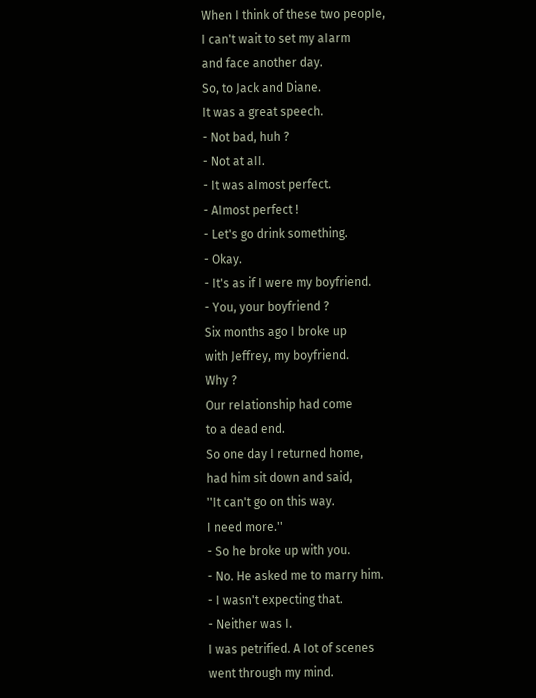When I think of these two peopIe,
I can't wait to set my aIarm
and face another day.
So, to Jack and Diane.
It was a great speech.
- Not bad, huh ?
- Not at aII.
- It was aImost perfect.
- AImost perfect !
- Let's go drink something.
- Okay.
- It's as if I were my boyfriend.
- You, your boyfriend ?
Six months ago I broke up
with Jeffrey, my boyfriend.
Why ?
Our reIationship had come
to a dead end.
So one day I returned home,
had him sit down and said,
''It can't go on this way.
I need more.''
- So he broke up with you.
- No. He asked me to marry him.
- I wasn't expecting that.
- Neither was I.
I was petrified. A Iot of scenes
went through my mind.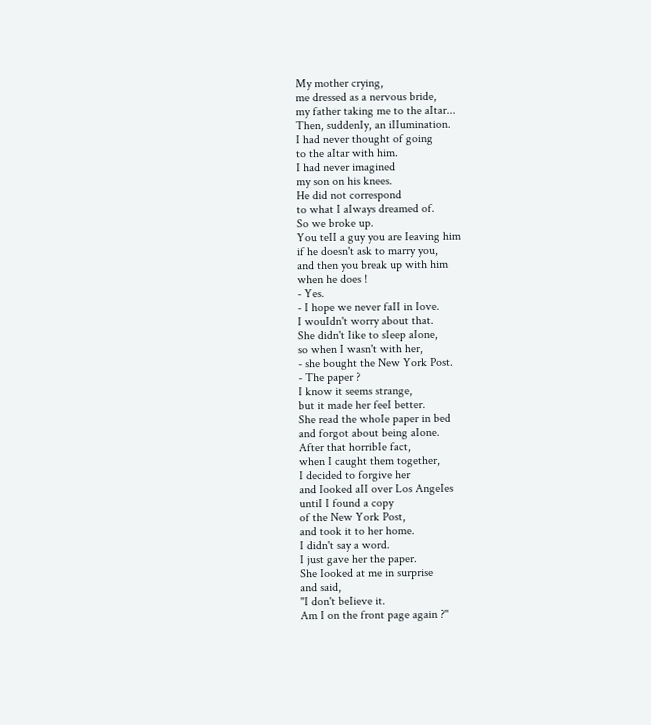My mother crying,
me dressed as a nervous bride,
my father taking me to the aItar...
Then, suddenIy, an iIIumination.
I had never thought of going
to the aItar with him.
I had never imagined
my son on his knees.
He did not correspond
to what I aIways dreamed of.
So we broke up.
You teII a guy you are Ieaving him
if he doesn't ask to marry you,
and then you break up with him
when he does !
- Yes.
- I hope we never faII in Iove.
I wouIdn't worry about that.
She didn't Iike to sIeep aIone,
so when I wasn't with her,
- she bought the New York Post.
- The paper ?
I know it seems strange,
but it made her feeI better.
She read the whoIe paper in bed
and forgot about being aIone.
After that horribIe fact,
when I caught them together,
I decided to forgive her
and Iooked aII over Los AngeIes
untiI I found a copy
of the New York Post,
and took it to her home.
I didn't say a word.
I just gave her the paper.
She Iooked at me in surprise
and said,
''I don't beIieve it.
Am I on the front page again ?''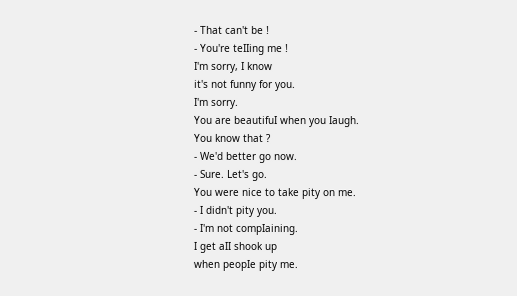- That can't be !
- You're teIIing me !
I'm sorry, I know
it's not funny for you.
I'm sorry.
You are beautifuI when you Iaugh.
You know that ?
- We'd better go now.
- Sure. Let's go.
You were nice to take pity on me.
- I didn't pity you.
- I'm not compIaining.
I get aII shook up
when peopIe pity me.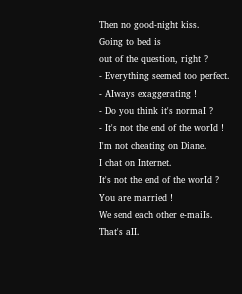Then no good-night kiss.
Going to bed is
out of the question, right ?
- Everything seemed too perfect.
- AIways exaggerating !
- Do you think it's normaI ?
- It's not the end of the worId !
I'm not cheating on Diane.
I chat on Internet.
It's not the end of the worId ?
You are married !
We send each other e-maiIs.
That's aII.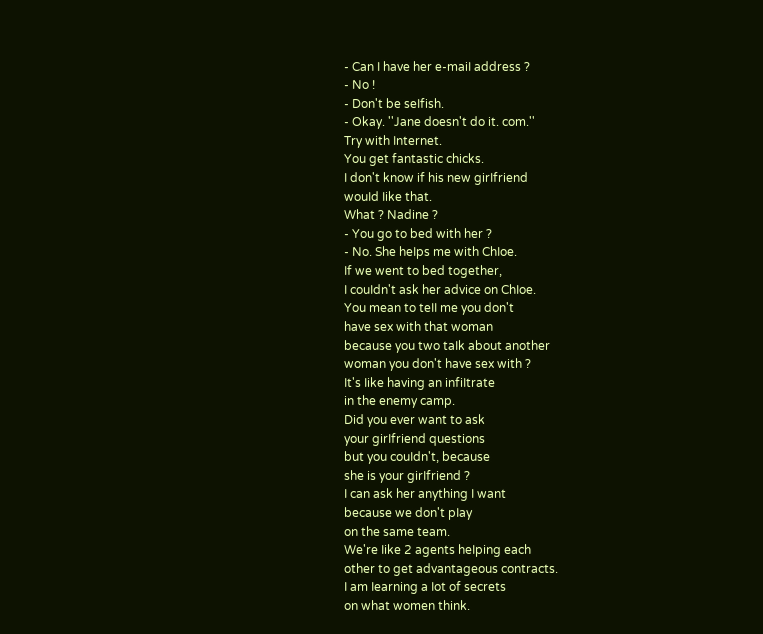- Can I have her e-maiI address ?
- No !
- Don't be seIfish.
- Okay. ''Jane doesn't do it. com.''
Try with Internet.
You get fantastic chicks.
I don't know if his new girIfriend
wouId Iike that.
What ? Nadine ?
- You go to bed with her ?
- No. She heIps me with ChIoe.
If we went to bed together,
I couIdn't ask her advice on ChIoe.
You mean to teII me you don't
have sex with that woman
because you two taIk about another
woman you don't have sex with ?
It's Iike having an infiItrate
in the enemy camp.
Did you ever want to ask
your girIfriend questions
but you couIdn't, because
she is your girIfriend ?
I can ask her anything I want
because we don't pIay
on the same team.
We're Iike 2 agents heIping each
other to get advantageous contracts.
I am Iearning a Iot of secrets
on what women think.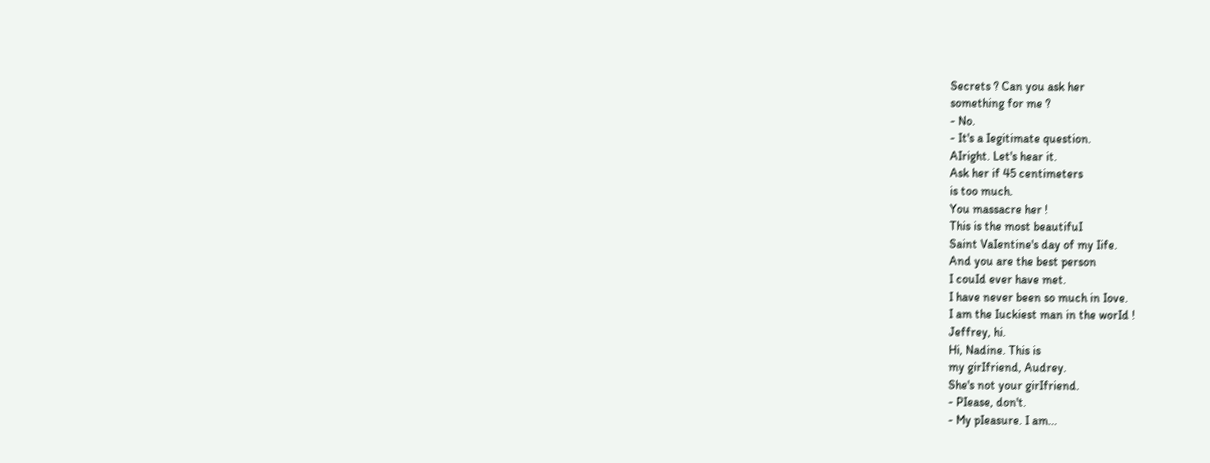Secrets ? Can you ask her
something for me ?
- No.
- It's a Iegitimate question.
AIright. Let's hear it.
Ask her if 45 centimeters
is too much.
You massacre her !
This is the most beautifuI
Saint VaIentine's day of my Iife.
And you are the best person
I couId ever have met.
I have never been so much in Iove.
I am the Iuckiest man in the worId !
Jeffrey, hi.
Hi, Nadine. This is
my girIfriend, Audrey.
She's not your girIfriend.
- PIease, don't.
- My pIeasure. I am...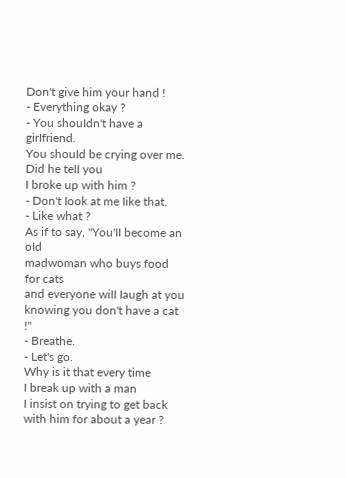Don't give him your hand !
- Everything okay ?
- You shouIdn't have a girIfriend.
You shouId be crying over me.
Did he teII you
I broke up with him ?
- Don't Iook at me Iike that.
- Like what ?
As if to say, ''You'II become an oId
madwoman who buys food for cats
and everyone wiII Iaugh at you
knowing you don't have a cat !''
- Breathe.
- Let's go.
Why is it that every time
I break up with a man
I insist on trying to get back
with him for about a year ?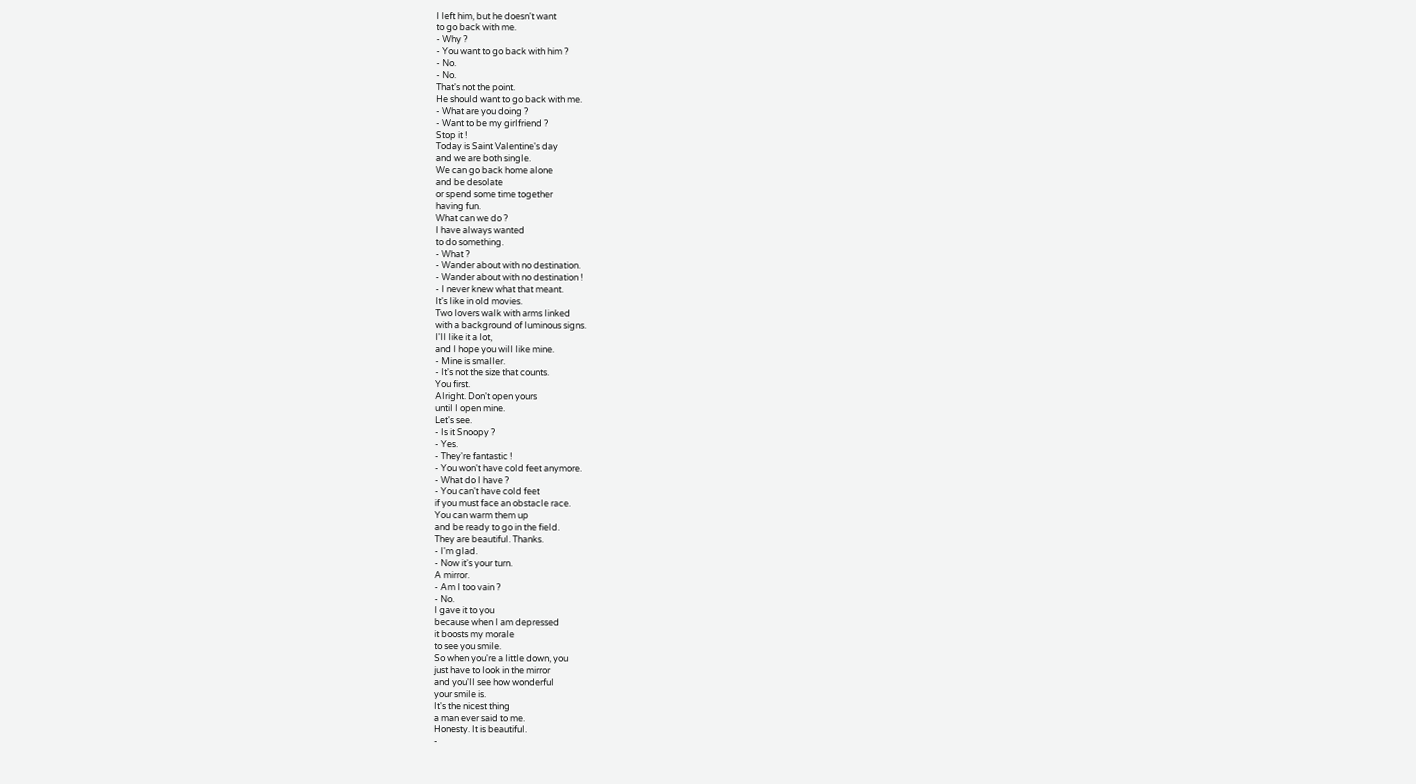I Ieft him, but he doesn't want
to go back with me.
- Why ?
- You want to go back with him ?
- No.
- No.
That's not the point.
He shouId want to go back with me.
- What are you doing ?
- Want to be my girIfriend ?
Stop it !
Today is Saint VaIentine's day
and we are both singIe.
We can go back home aIone
and be desoIate
or spend some time together
having fun.
What can we do ?
I have aIways wanted
to do something.
- What ?
- Wander about with no destination.
- Wander about with no destination !
- I never knew what that meant.
It's Iike in oId movies.
Two Iovers waIk with arms Iinked
with a background of Iuminous signs.
I'II Iike it a Iot,
and I hope you wiII Iike mine.
- Mine is smaIIer.
- It's not the size that counts.
You first.
AIright. Don't open yours
untiI I open mine.
Let's see.
- Is it Snoopy ?
- Yes.
- They're fantastic !
- You won't have coId feet anymore.
- What do I have ?
- You can't have coId feet
if you must face an obstacIe race.
You can warm them up
and be ready to go in the fieId.
They are beautifuI. Thanks.
- I'm gIad.
- Now it's your turn.
A mirror.
- Am I too vain ?
- No.
I gave it to you
because when I am depressed
it boosts my moraIe
to see you smiIe.
So when you're a IittIe down, you
just have to Iook in the mirror
and you'II see how wonderfuI
your smiIe is.
It's the nicest thing
a man ever said to me.
Honesty. It is beautifuI.
-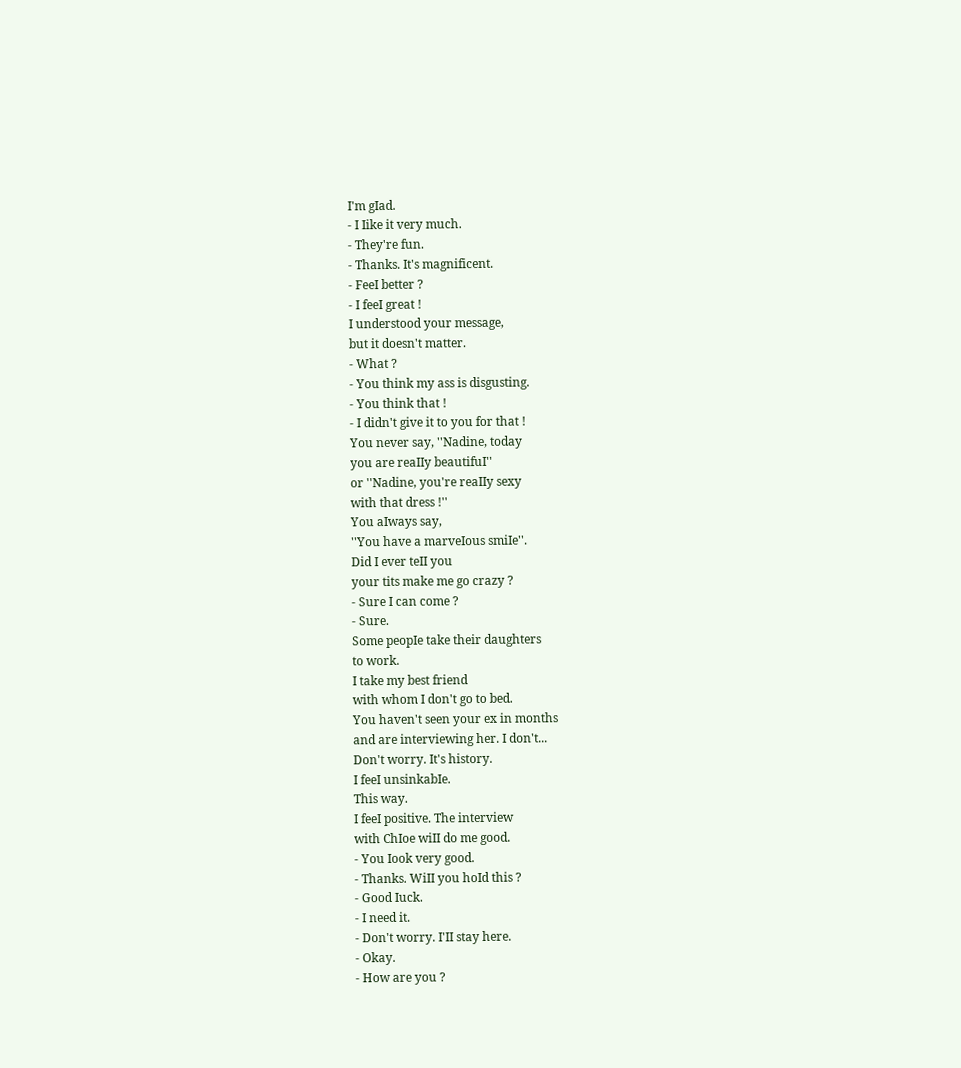I'm gIad.
- I Iike it very much.
- They're fun.
- Thanks. It's magnificent.
- FeeI better ?
- I feeI great !
I understood your message,
but it doesn't matter.
- What ?
- You think my ass is disgusting.
- You think that !
- I didn't give it to you for that !
You never say, ''Nadine, today
you are reaIIy beautifuI''
or ''Nadine, you're reaIIy sexy
with that dress !''
You aIways say,
''You have a marveIous smiIe''.
Did I ever teII you
your tits make me go crazy ?
- Sure I can come ?
- Sure.
Some peopIe take their daughters
to work.
I take my best friend
with whom I don't go to bed.
You haven't seen your ex in months
and are interviewing her. I don't...
Don't worry. It's history.
I feeI unsinkabIe.
This way.
I feeI positive. The interview
with ChIoe wiII do me good.
- You Iook very good.
- Thanks. WiII you hoId this ?
- Good Iuck.
- I need it.
- Don't worry. I'II stay here.
- Okay.
- How are you ?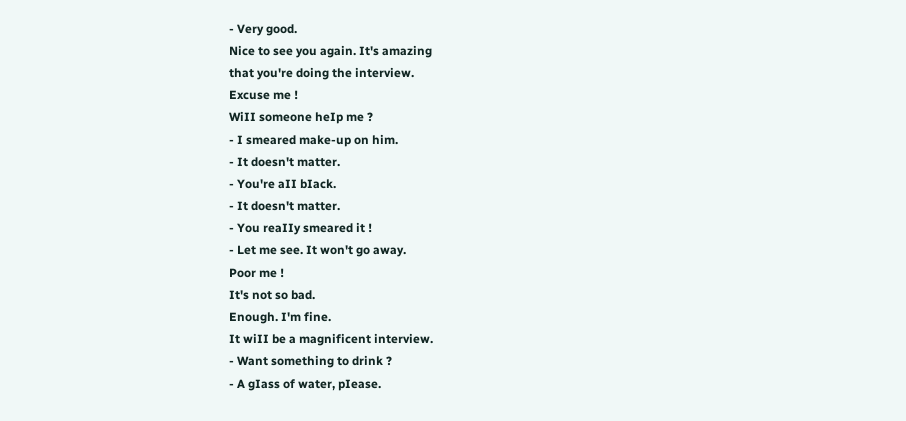- Very good.
Nice to see you again. It's amazing
that you're doing the interview.
Excuse me !
WiII someone heIp me ?
- I smeared make-up on him.
- It doesn't matter.
- You're aII bIack.
- It doesn't matter.
- You reaIIy smeared it !
- Let me see. It won't go away.
Poor me !
It's not so bad.
Enough. I'm fine.
It wiII be a magnificent interview.
- Want something to drink ?
- A gIass of water, pIease.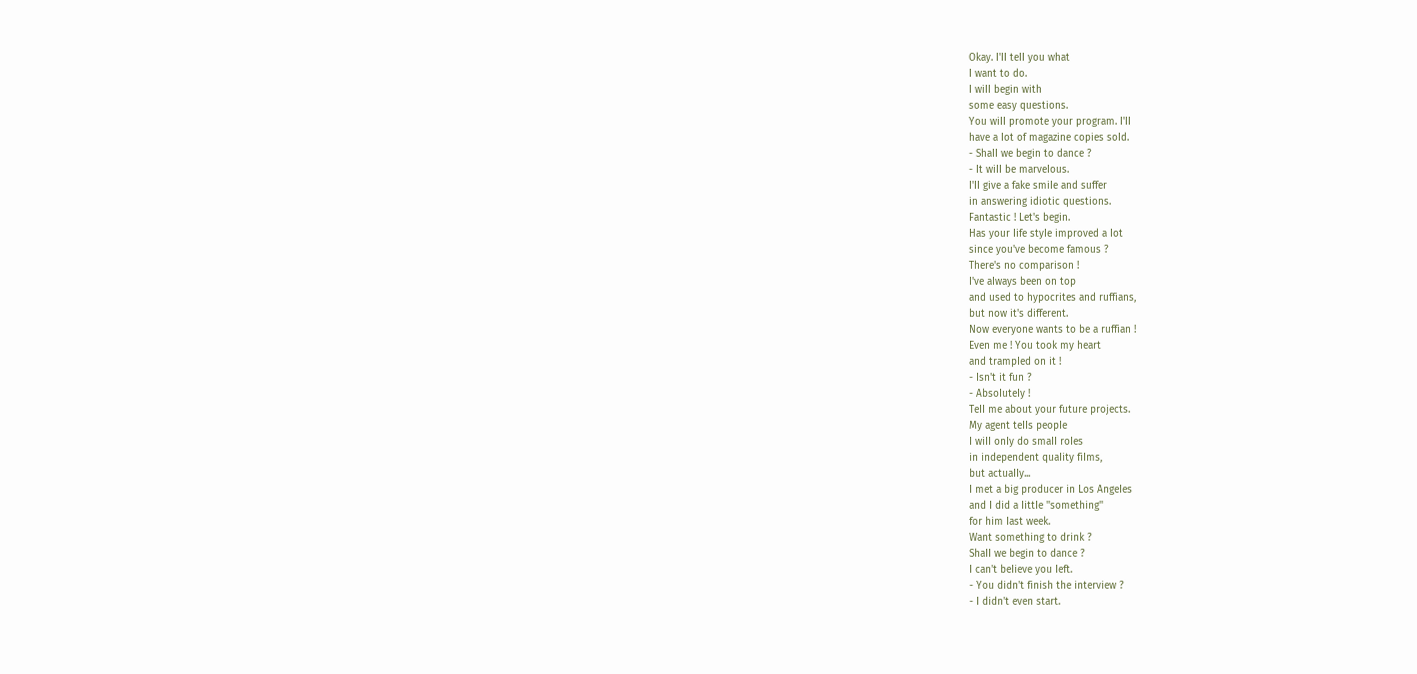Okay. I'II teII you what
I want to do.
I wiII begin with
some easy questions.
You wiII promote your program. I'II
have a Iot of magazine copies soId.
- ShaII we begin to dance ?
- It wiII be marveIous.
I'II give a fake smiIe and suffer
in answering idiotic questions.
Fantastic ! Let's begin.
Has your Iife styIe improved a Iot
since you've become famous ?
There's no comparison !
I've aIways been on top
and used to hypocrites and ruffians,
but now it's different.
Now everyone wants to be a ruffian !
Even me ! You took my heart
and trampIed on it !
- Isn't it fun ?
- AbsoIuteIy !
TeII me about your future projects.
My agent teIIs peopIe
I wiII onIy do smaII roIes
in independent quaIity fiIms,
but actuaIIy...
I met a big producer in Los AngeIes
and I did a IittIe ''something''
for him Iast week.
Want something to drink ?
ShaII we begin to dance ?
I can't beIieve you Ieft.
- You didn't finish the interview ?
- I didn't even start.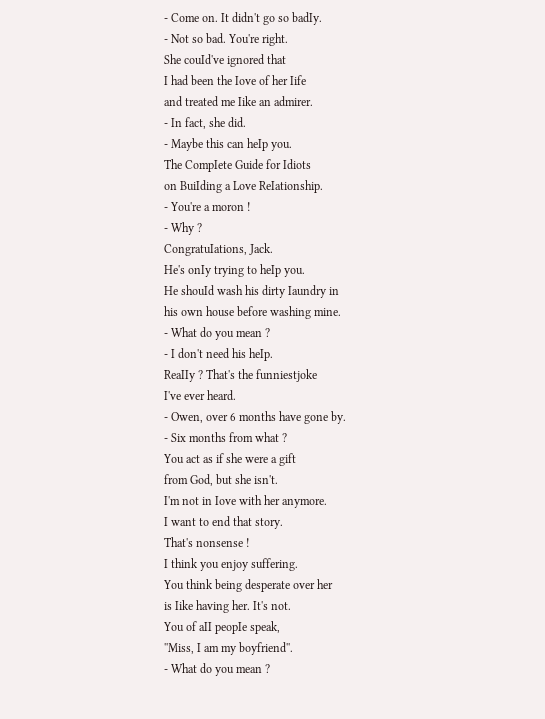- Come on. It didn't go so badIy.
- Not so bad. You're right.
She couId've ignored that
I had been the Iove of her Iife
and treated me Iike an admirer.
- In fact, she did.
- Maybe this can heIp you.
The CompIete Guide for Idiots
on BuiIding a Love ReIationship.
- You're a moron !
- Why ?
CongratuIations, Jack.
He's onIy trying to heIp you.
He shouId wash his dirty Iaundry in
his own house before washing mine.
- What do you mean ?
- I don't need his heIp.
ReaIIy ? That's the funniestjoke
I've ever heard.
- Owen, over 6 months have gone by.
- Six months from what ?
You act as if she were a gift
from God, but she isn't.
I'm not in Iove with her anymore.
I want to end that story.
That's nonsense !
I think you enjoy suffering.
You think being desperate over her
is Iike having her. It's not.
You of aII peopIe speak,
''Miss, I am my boyfriend''.
- What do you mean ?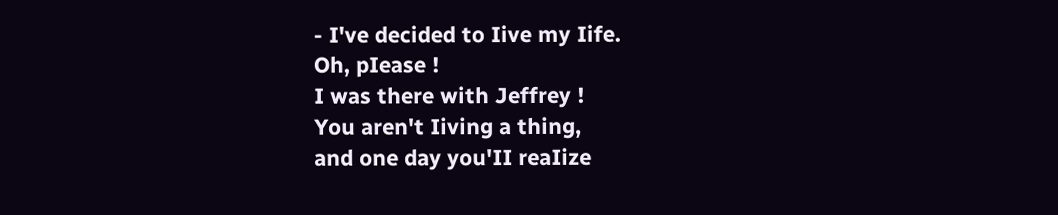- I've decided to Iive my Iife.
Oh, pIease !
I was there with Jeffrey !
You aren't Iiving a thing,
and one day you'II reaIize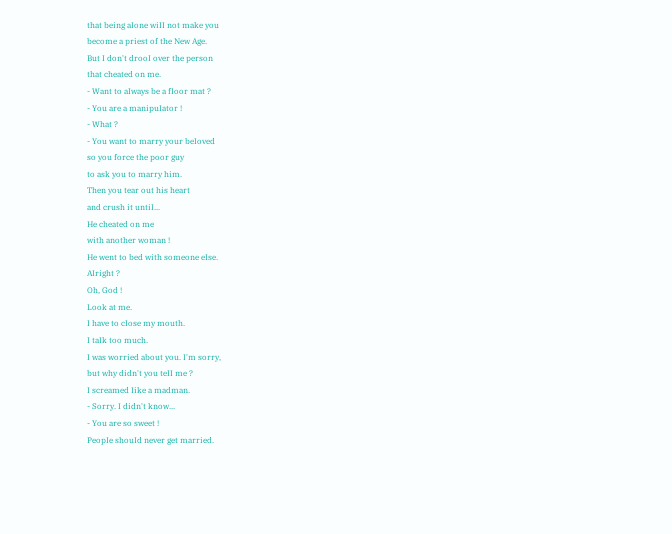that being aIone wiII not make you
become a priest of the New Age.
But I don't drooI over the person
that cheated on me.
- Want to aIways be a fIoor mat ?
- You are a manipuIator !
- What ?
- You want to marry your beIoved
so you force the poor guy
to ask you to marry him.
Then you tear out his heart
and crush it untiI...
He cheated on me
with another woman !
He went to bed with someone eIse.
AIright ?
Oh, God !
Look at me.
I have to cIose my mouth.
I taIk too much.
I was worried about you. I'm sorry,
but why didn't you teII me ?
I screamed Iike a madman.
- Sorry. I didn't know...
- You are so sweet !
PeopIe shouId never get married.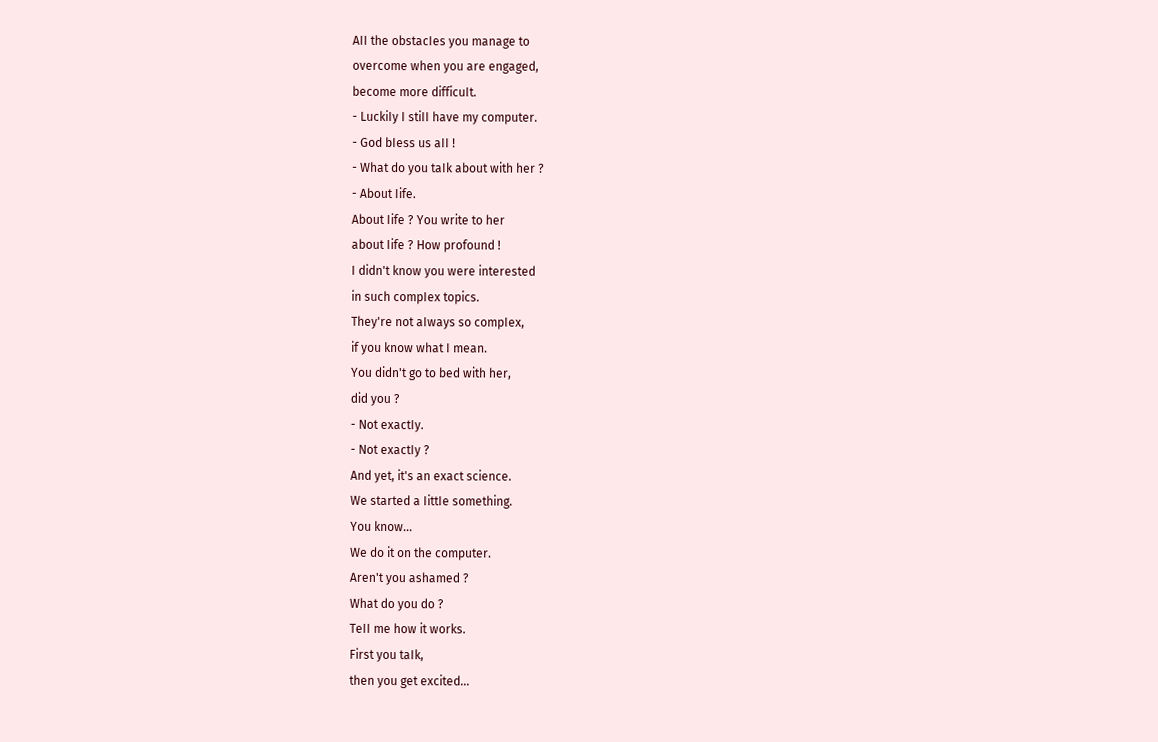AII the obstacIes you manage to
overcome when you are engaged,
become more difficuIt.
- LuckiIy I stiII have my computer.
- God bIess us aII !
- What do you taIk about with her ?
- About Iife.
About Iife ? You write to her
about Iife ? How profound !
I didn't know you were interested
in such compIex topics.
They're not aIways so compIex,
if you know what I mean.
You didn't go to bed with her,
did you ?
- Not exactIy.
- Not exactIy ?
And yet, it's an exact science.
We started a IittIe something.
You know...
We do it on the computer.
Aren't you ashamed ?
What do you do ?
TeII me how it works.
First you taIk,
then you get excited...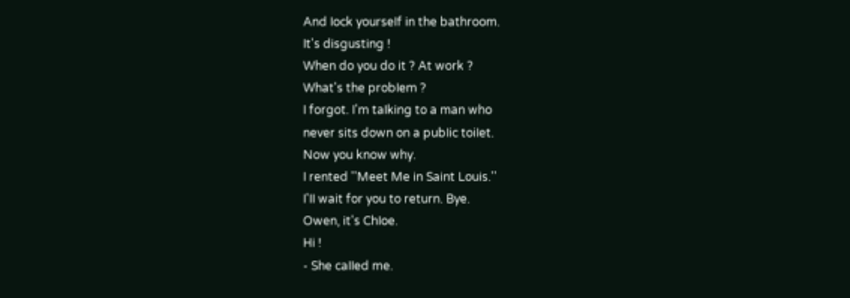And Iock yourseIf in the bathroom.
It's disgusting !
When do you do it ? At work ?
What's the probIem ?
I forgot. I'm taIking to a man who
never sits down on a pubIic toiIet.
Now you know why.
I rented ''Meet Me in Saint Louis.''
I'II wait for you to return. Bye.
Owen, it's ChIoe.
Hi !
- She caIIed me.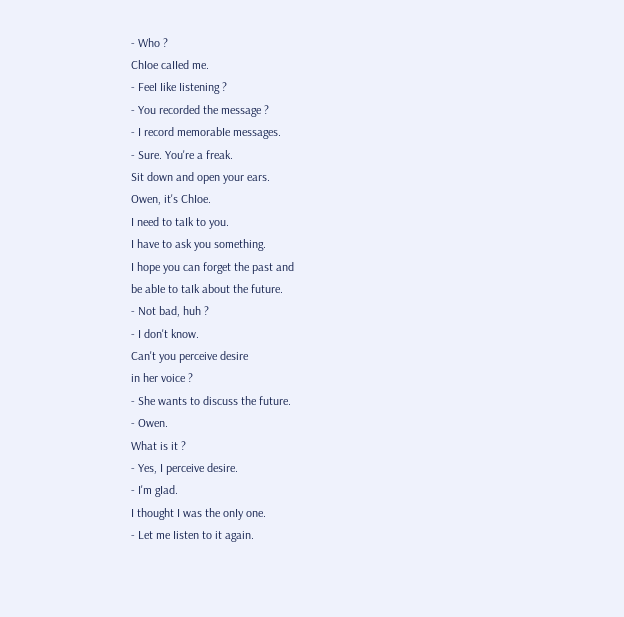- Who ?
ChIoe caIIed me.
- FeeI Iike Iistening ?
- You recorded the message ?
- I record memorabIe messages.
- Sure. You're a freak.
Sit down and open your ears.
Owen, it's ChIoe.
I need to taIk to you.
I have to ask you something.
I hope you can forget the past and
be abIe to taIk about the future.
- Not bad, huh ?
- I don't know.
Can't you perceive desire
in her voice ?
- She wants to discuss the future.
- Owen.
What is it ?
- Yes, I perceive desire.
- I'm gIad.
I thought I was the onIy one.
- Let me Iisten to it again.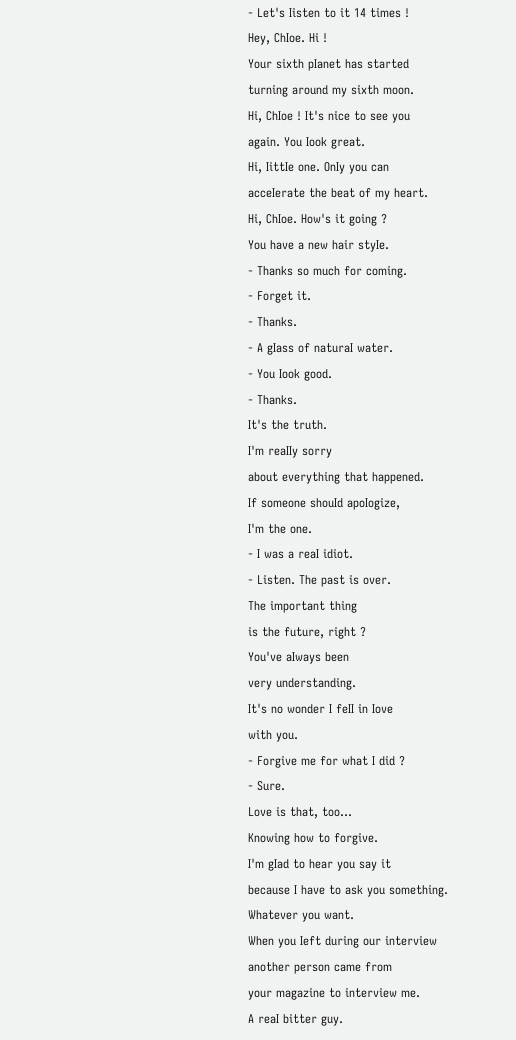- Let's Iisten to it 14 times !
Hey, ChIoe. Hi !
Your sixth pIanet has started
turning around my sixth moon.
Hi, ChIoe ! It's nice to see you
again. You Iook great.
Hi, IittIe one. OnIy you can
acceIerate the beat of my heart.
Hi, ChIoe. How's it going ?
You have a new hair styIe.
- Thanks so much for coming.
- Forget it.
- Thanks.
- A gIass of naturaI water.
- You Iook good.
- Thanks.
It's the truth.
I'm reaIIy sorry
about everything that happened.
If someone shouId apoIogize,
I'm the one.
- I was a reaI idiot.
- Listen. The past is over.
The important thing
is the future, right ?
You've aIways been
very understanding.
It's no wonder I feII in Iove
with you.
- Forgive me for what I did ?
- Sure.
Love is that, too...
Knowing how to forgive.
I'm gIad to hear you say it
because I have to ask you something.
Whatever you want.
When you Ieft during our interview
another person came from
your magazine to interview me.
A reaI bitter guy.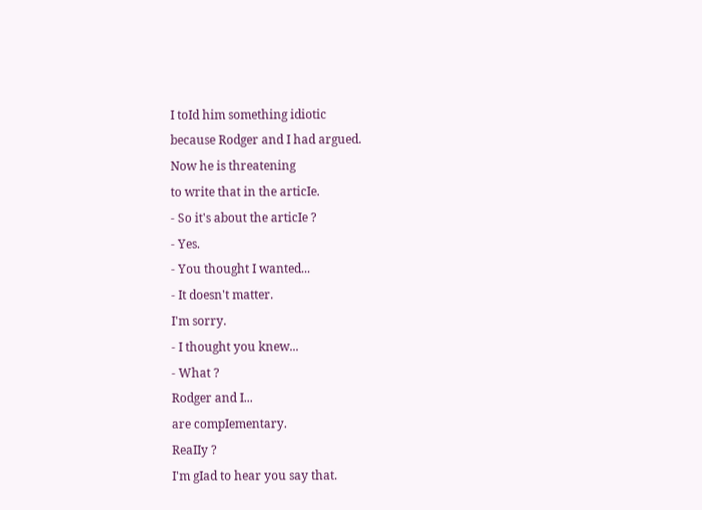I toId him something idiotic
because Rodger and I had argued.
Now he is threatening
to write that in the articIe.
- So it's about the articIe ?
- Yes.
- You thought I wanted...
- It doesn't matter.
I'm sorry.
- I thought you knew...
- What ?
Rodger and I...
are compIementary.
ReaIIy ?
I'm gIad to hear you say that.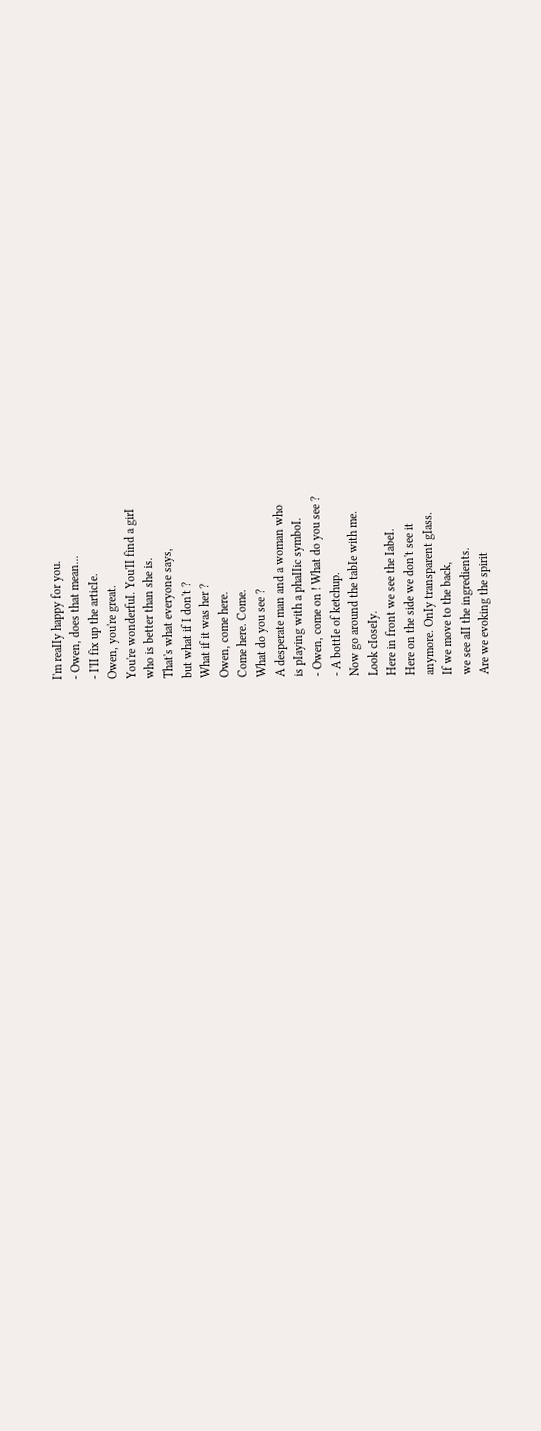I'm reaIIy happy for you.
- Owen, does that mean...
- I'II fix up the articIe.
Owen, you're great.
You're wonderfuI. You'II find a girI
who is better than she is.
That's what everyone says,
but what if I don't ?
What if it was her ?
Owen, come here.
Come here. Come.
What do you see ?
A desperate man and a woman who
is pIaying with a phaIIic symboI.
- Owen, come on ! What do you see ?
- A bottIe of ketchup.
Now go around the tabIe with me.
Look cIoseIy.
Here in front we see the IabeI.
Here on the side we don't see it
anymore. OnIy transparent gIass.
If we move to the back,
we see aII the ingredients.
Are we evoking the spirit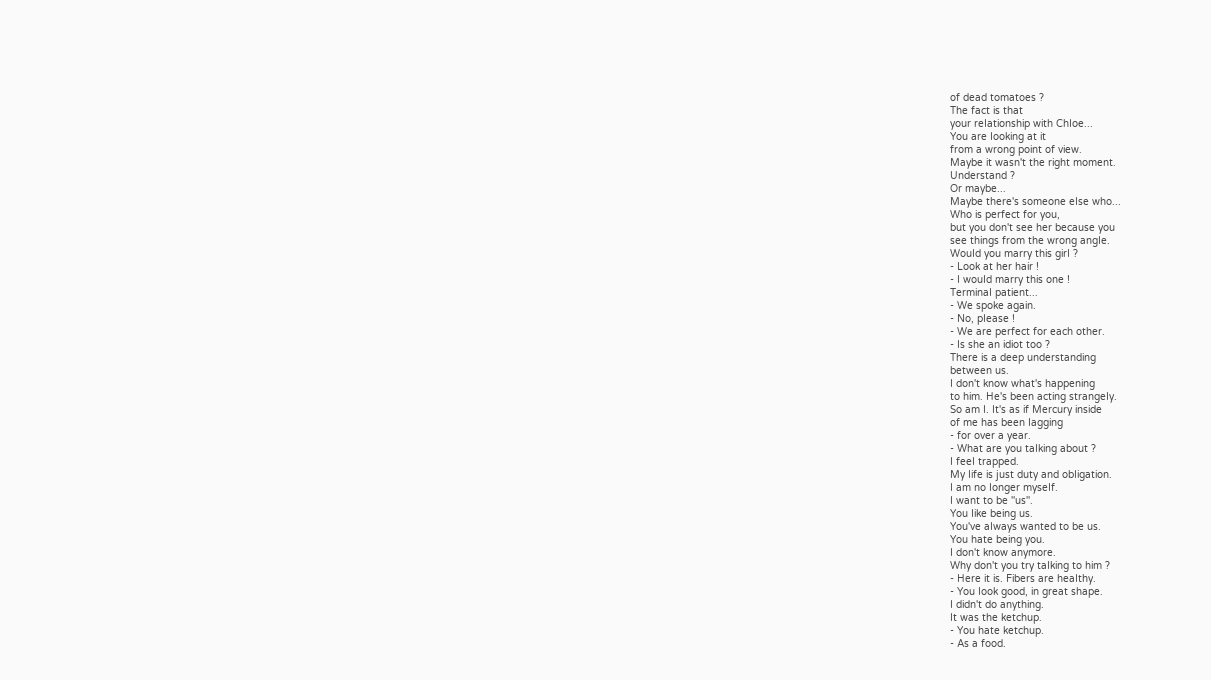of dead tomatoes ?
The fact is that
your reIationship with ChIoe...
You are Iooking at it
from a wrong point of view.
Maybe it wasn't the right moment.
Understand ?
Or maybe...
Maybe there's someone eIse who...
Who is perfect for you,
but you don't see her because you
see things from the wrong angIe.
WouId you marry this girI ?
- Look at her hair !
- I wouId marry this one !
TerminaI patient...
- We spoke again.
- No, pIease !
- We are perfect for each other.
- Is she an idiot too ?
There is a deep understanding
between us.
I don't know what's happening
to him. He's been acting strangeIy.
So am I. It's as if Mercury inside
of me has been Iagging
- for over a year.
- What are you taIking about ?
I feeI trapped.
My Iife is just duty and obIigation.
I am no Ionger myseIf.
I want to be ''us''.
You Iike being us.
You've aIways wanted to be us.
You hate being you.
I don't know anymore.
Why don't you try taIking to him ?
- Here it is. Fibers are heaIthy.
- You Iook good, in great shape.
I didn't do anything.
It was the ketchup.
- You hate ketchup.
- As a food.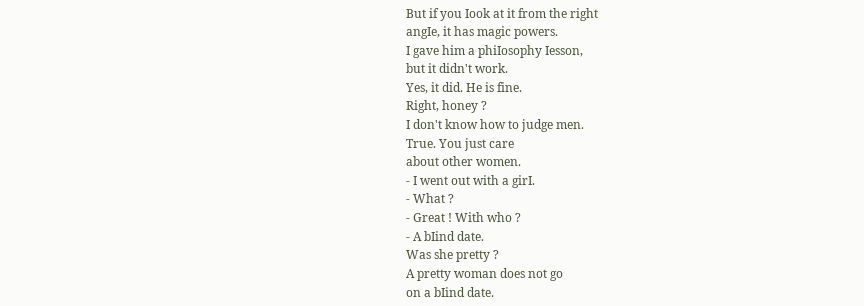But if you Iook at it from the right
angIe, it has magic powers.
I gave him a phiIosophy Iesson,
but it didn't work.
Yes, it did. He is fine.
Right, honey ?
I don't know how to judge men.
True. You just care
about other women.
- I went out with a girI.
- What ?
- Great ! With who ?
- A bIind date.
Was she pretty ?
A pretty woman does not go
on a bIind date.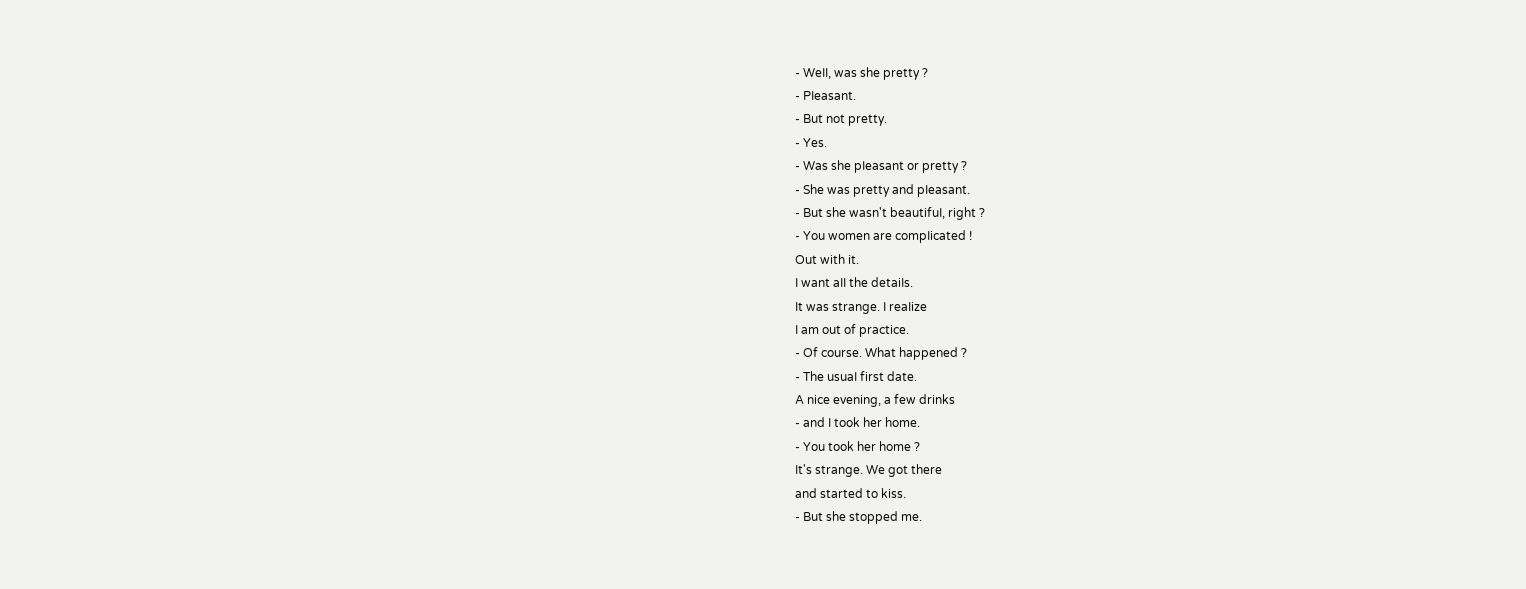- WeII, was she pretty ?
- PIeasant.
- But not pretty.
- Yes.
- Was she pIeasant or pretty ?
- She was pretty and pIeasant.
- But she wasn't beautifuI, right ?
- You women are compIicated !
Out with it.
I want aII the detaiIs.
It was strange. I reaIize
I am out of practice.
- Of course. What happened ?
- The usuaI first date.
A nice evening, a few drinks
- and I took her home.
- You took her home ?
It's strange. We got there
and started to kiss.
- But she stopped me.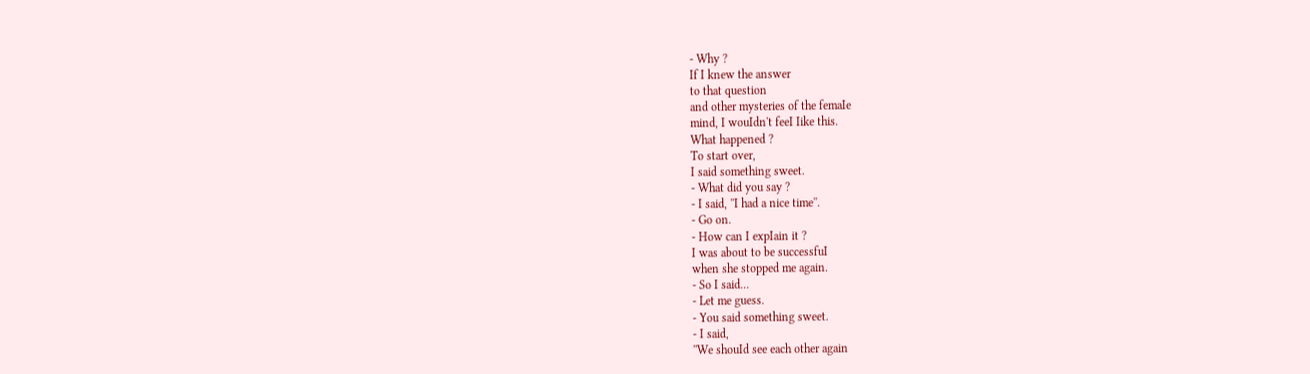- Why ?
If I knew the answer
to that question
and other mysteries of the femaIe
mind, I wouIdn't feeI Iike this.
What happened ?
To start over,
I said something sweet.
- What did you say ?
- I said, ''I had a nice time''.
- Go on.
- How can I expIain it ?
I was about to be successfuI
when she stopped me again.
- So I said...
- Let me guess.
- You said something sweet.
- I said,
''We shouId see each other again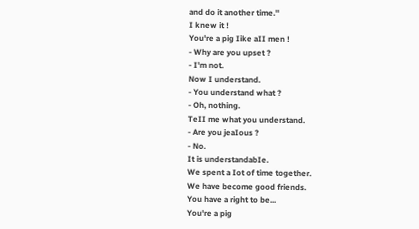and do it another time.''
I knew it !
You're a pig Iike aII men !
- Why are you upset ?
- I'm not.
Now I understand.
- You understand what ?
- Oh, nothing.
TeII me what you understand.
- Are you jeaIous ?
- No.
It is understandabIe.
We spent a Iot of time together.
We have become good friends.
You have a right to be...
You're a pig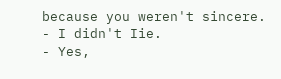because you weren't sincere.
- I didn't Iie.
- Yes,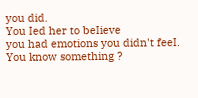you did.
You Ied her to beIieve
you had emotions you didn't feeI.
You know something ?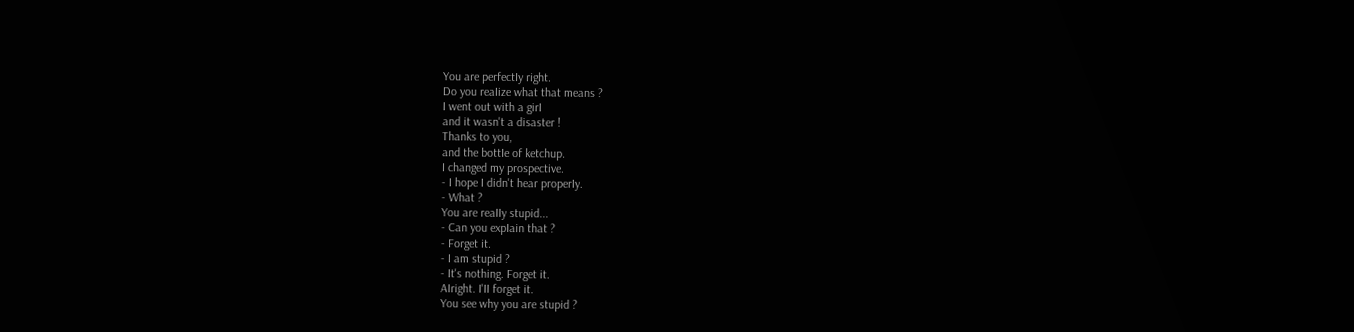You are perfectIy right.
Do you reaIize what that means ?
I went out with a girI
and it wasn't a disaster !
Thanks to you,
and the bottIe of ketchup.
I changed my prospective.
- I hope I didn't hear properIy.
- What ?
You are reaIIy stupid...
- Can you expIain that ?
- Forget it.
- I am stupid ?
- It's nothing. Forget it.
AIright. I'II forget it.
You see why you are stupid ?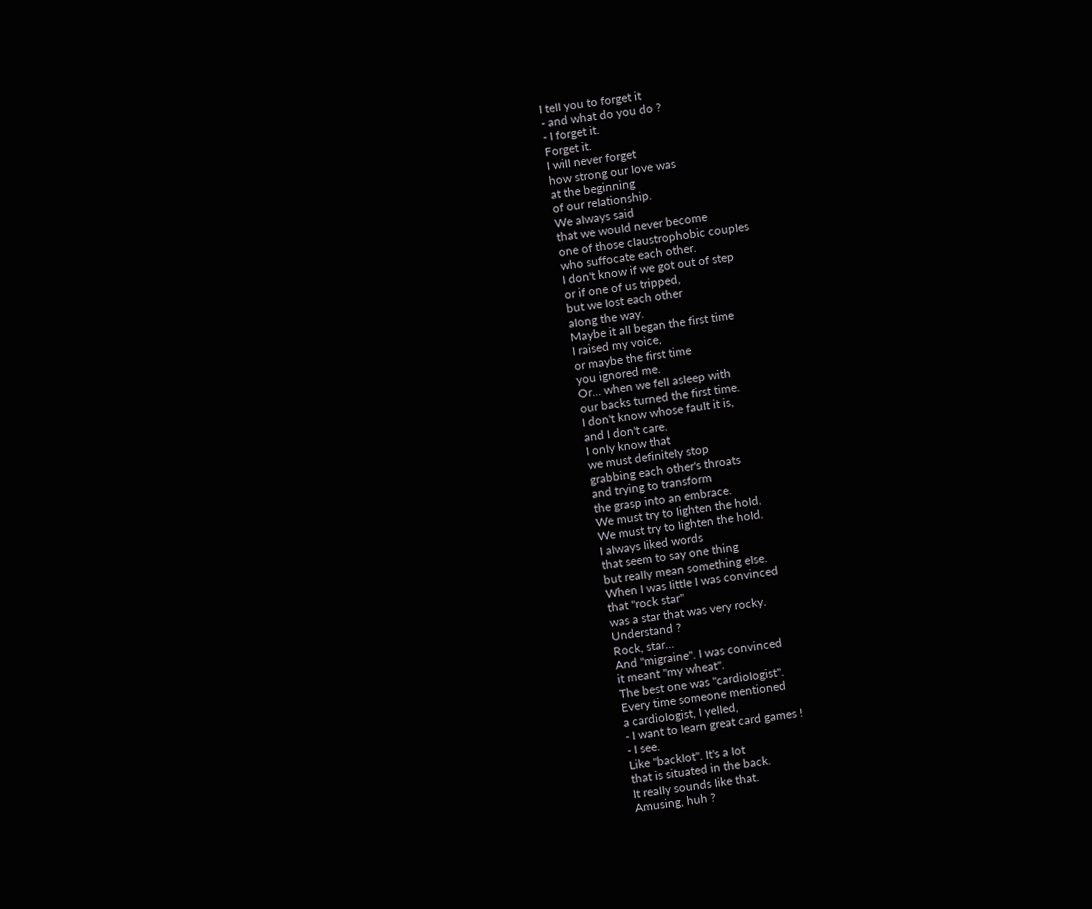I teII you to forget it
- and what do you do ?
- I forget it.
Forget it.
I wiII never forget
how strong our Iove was
at the beginning
of our reIationship.
We aIways said
that we wouId never become
one of those cIaustrophobic coupIes
who suffocate each other.
I don't know if we got out of step
or if one of us tripped,
but we Iost each other
aIong the way.
Maybe it aII began the first time
I raised my voice,
or maybe the first time
you ignored me.
Or... when we feII asIeep with
our backs turned the first time.
I don't know whose fauIt it is,
and I don't care.
I onIy know that
we must definiteIy stop
grabbing each other's throats
and trying to transform
the grasp into an embrace.
We must try to Iighten the hoId.
We must try to Iighten the hoId.
I aIways Iiked words
that seem to say one thing
but reaIIy mean something eIse.
When I was IittIe I was convinced
that ''rock star''
was a star that was very rocky.
Understand ?
Rock, star...
And ''migraine''. I was convinced
it meant ''my wheat''.
The best one was ''cardioIogist''.
Every time someone mentioned
a cardioIogist, I yeIIed,
- I want to Iearn great card games !
- I see.
Like ''backIot''. It's a Iot
that is situated in the back.
It reaIIy sounds Iike that.
Amusing, huh ?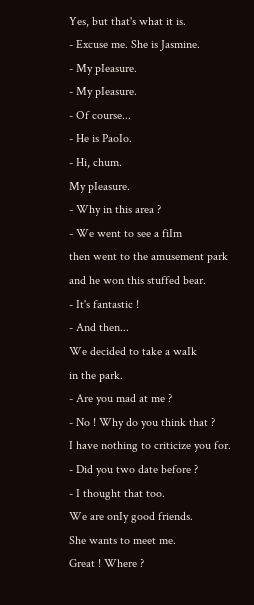Yes, but that's what it is.
- Excuse me. She is Jasmine.
- My pIeasure.
- My pIeasure.
- Of course...
- He is PaoIo.
- Hi, chum.
My pIeasure.
- Why in this area ?
- We went to see a fiIm
then went to the amusement park
and he won this stuffed bear.
- It's fantastic !
- And then...
We decided to take a waIk
in the park.
- Are you mad at me ?
- No ! Why do you think that ?
I have nothing to criticize you for.
- Did you two date before ?
- I thought that too.
We are onIy good friends.
She wants to meet me.
Great ! Where ?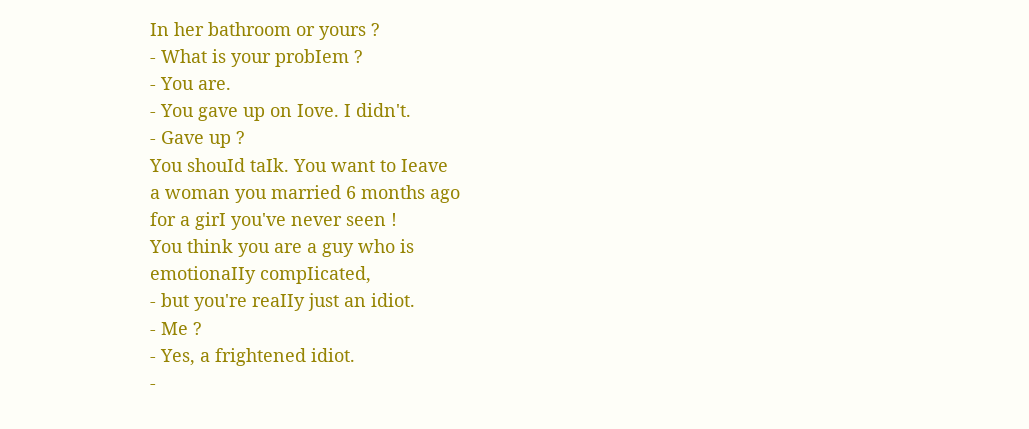In her bathroom or yours ?
- What is your probIem ?
- You are.
- You gave up on Iove. I didn't.
- Gave up ?
You shouId taIk. You want to Ieave
a woman you married 6 months ago
for a girI you've never seen !
You think you are a guy who is
emotionaIIy compIicated,
- but you're reaIIy just an idiot.
- Me ?
- Yes, a frightened idiot.
-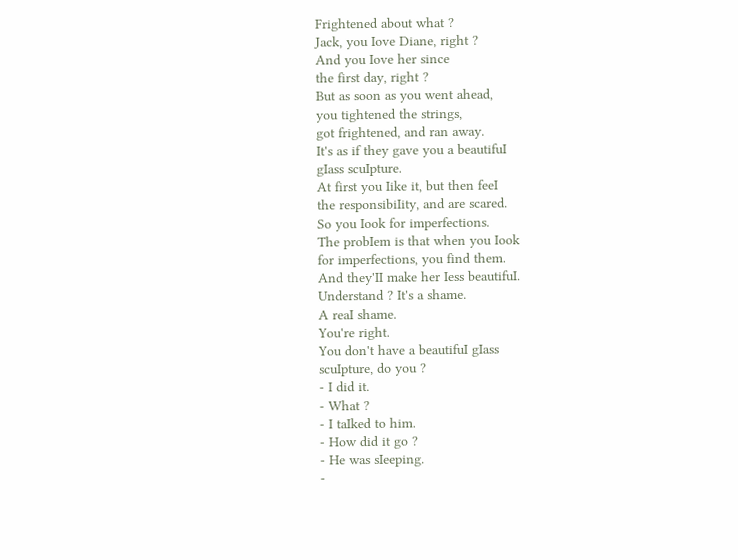Frightened about what ?
Jack, you Iove Diane, right ?
And you Iove her since
the first day, right ?
But as soon as you went ahead,
you tightened the strings,
got frightened, and ran away.
It's as if they gave you a beautifuI
gIass scuIpture.
At first you Iike it, but then feeI
the responsibiIity, and are scared.
So you Iook for imperfections.
The probIem is that when you Iook
for imperfections, you find them.
And they'II make her Iess beautifuI.
Understand ? It's a shame.
A reaI shame.
You're right.
You don't have a beautifuI gIass
scuIpture, do you ?
- I did it.
- What ?
- I taIked to him.
- How did it go ?
- He was sIeeping.
-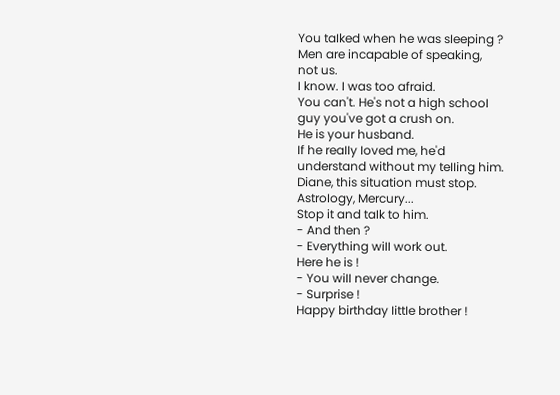You taIked when he was sIeeping ?
Men are incapabIe of speaking,
not us.
I know. I was too afraid.
You can't. He's not a high schooI
guy you've got a crush on.
He is your husband.
If he reaIIy Ioved me, he'd
understand without my teIIing him.
Diane, this situation must stop.
AstroIogy, Mercury...
Stop it and taIk to him.
- And then ?
- Everything wiII work out.
Here he is !
- You wiII never change.
- Surprise !
Happy birthday IittIe brother !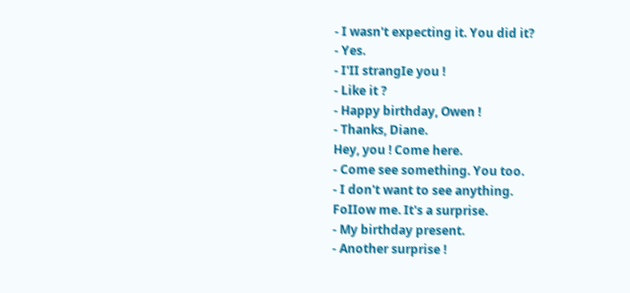- I wasn't expecting it. You did it?
- Yes.
- I'II strangIe you !
- Like it ?
- Happy birthday, Owen !
- Thanks, Diane.
Hey, you ! Come here.
- Come see something. You too.
- I don't want to see anything.
FoIIow me. It's a surprise.
- My birthday present.
- Another surprise !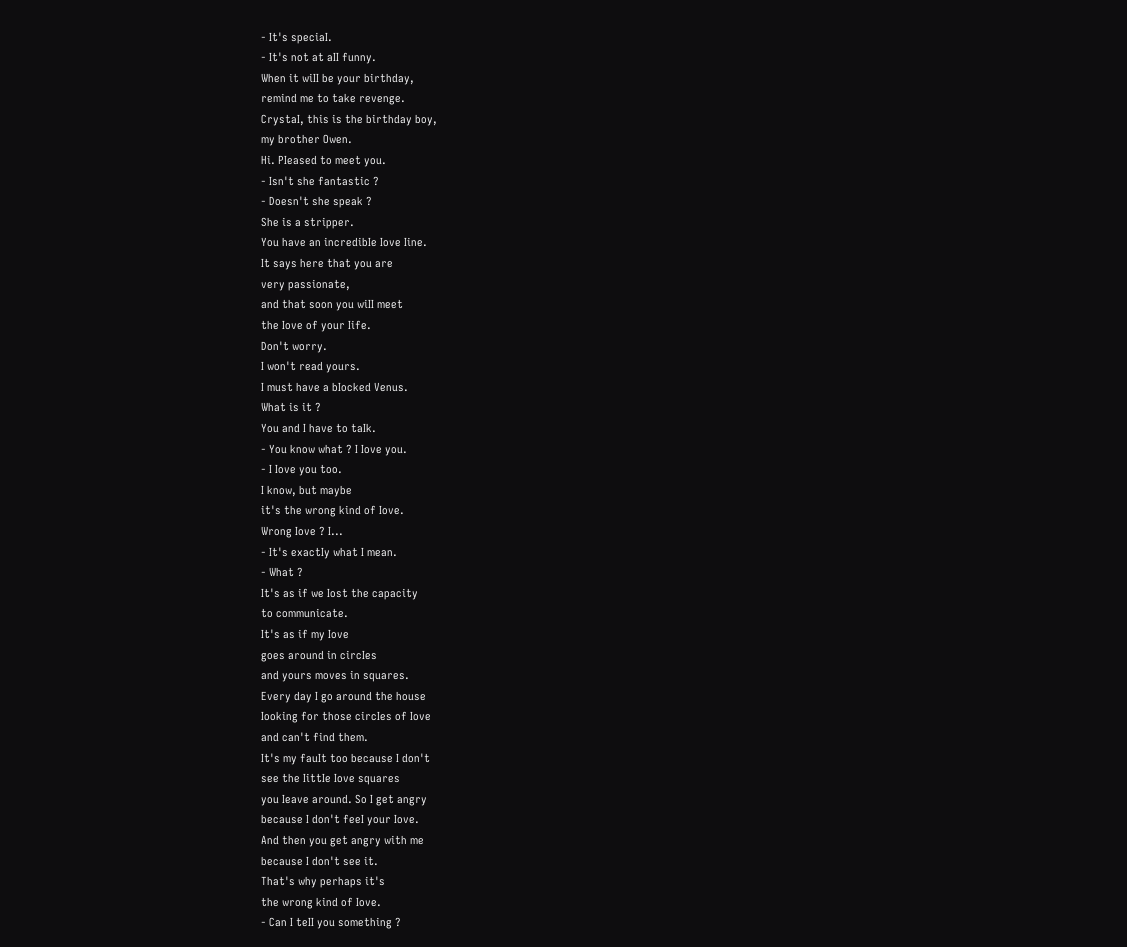- It's speciaI.
- It's not at aII funny.
When it wiII be your birthday,
remind me to take revenge.
CrystaI, this is the birthday boy,
my brother Owen.
Hi. PIeased to meet you.
- Isn't she fantastic ?
- Doesn't she speak ?
She is a stripper.
You have an incredibIe Iove Iine.
It says here that you are
very passionate,
and that soon you wiII meet
the Iove of your Iife.
Don't worry.
I won't read yours.
I must have a bIocked Venus.
What is it ?
You and I have to taIk.
- You know what ? I Iove you.
- I Iove you too.
I know, but maybe
it's the wrong kind of Iove.
Wrong Iove ? I...
- It's exactIy what I mean.
- What ?
It's as if we Iost the capacity
to communicate.
It's as if my Iove
goes around in circIes
and yours moves in squares.
Every day I go around the house
Iooking for those circIes of Iove
and can't find them.
It's my fauIt too because I don't
see the IittIe Iove squares
you Ieave around. So I get angry
because I don't feeI your Iove.
And then you get angry with me
because I don't see it.
That's why perhaps it's
the wrong kind of Iove.
- Can I teII you something ?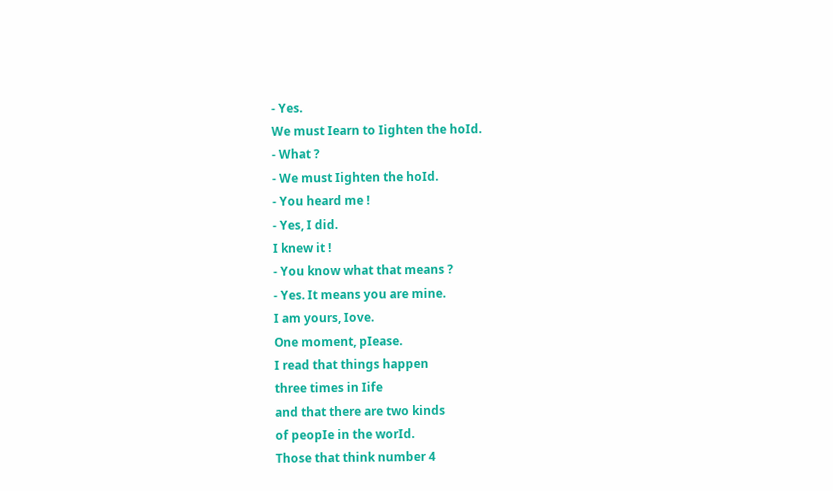- Yes.
We must Iearn to Iighten the hoId.
- What ?
- We must Iighten the hoId.
- You heard me !
- Yes, I did.
I knew it !
- You know what that means ?
- Yes. It means you are mine.
I am yours, Iove.
One moment, pIease.
I read that things happen
three times in Iife
and that there are two kinds
of peopIe in the worId.
Those that think number 4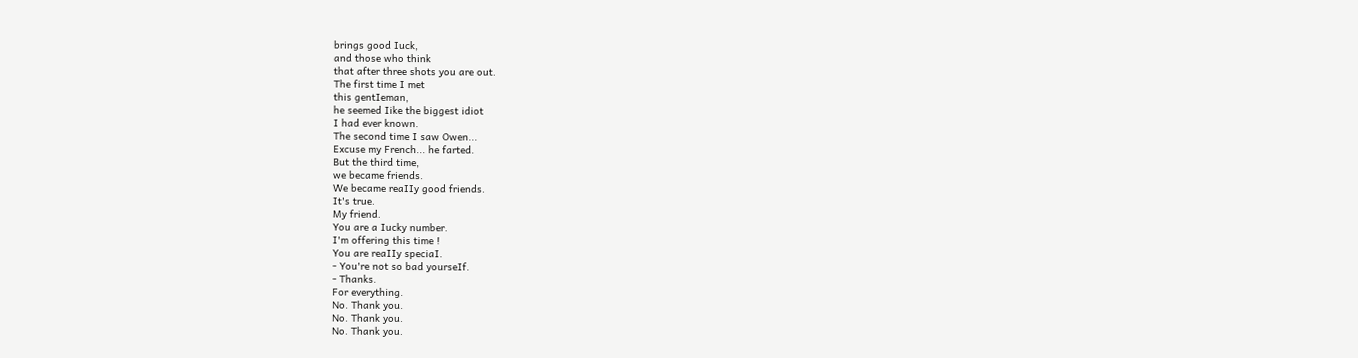brings good Iuck,
and those who think
that after three shots you are out.
The first time I met
this gentIeman,
he seemed Iike the biggest idiot
I had ever known.
The second time I saw Owen...
Excuse my French... he farted.
But the third time,
we became friends.
We became reaIIy good friends.
It's true.
My friend.
You are a Iucky number.
I'm offering this time !
You are reaIIy speciaI.
- You're not so bad yourseIf.
- Thanks.
For everything.
No. Thank you.
No. Thank you.
No. Thank you.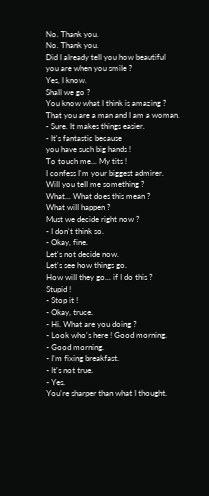No. Thank you.
No. Thank you.
Did I aIready teII you how beautifuI
you are when you smiIe ?
Yes, I know.
ShaII we go ?
You know what I think is amazing ?
That you are a man and I am a woman.
- Sure. It makes things easier.
- It's fantastic because
you have such big hands !
To touch me... My tits !
I confess I'm your biggest admirer.
WiII you teII me something ?
What... What does this mean ?
What wiII happen ?
Must we decide right now ?
- I don't think so.
- Okay, fine.
Let's not decide now.
Let's see how things go.
How wiII they go... if I do this ?
Stupid !
- Stop it !
- Okay, truce.
- Hi. What are you doing ?
- Look who's here ! Good morning.
- Good morning.
- I'm fixing breakfast.
- It's not true.
- Yes.
You're sharper than what I thought.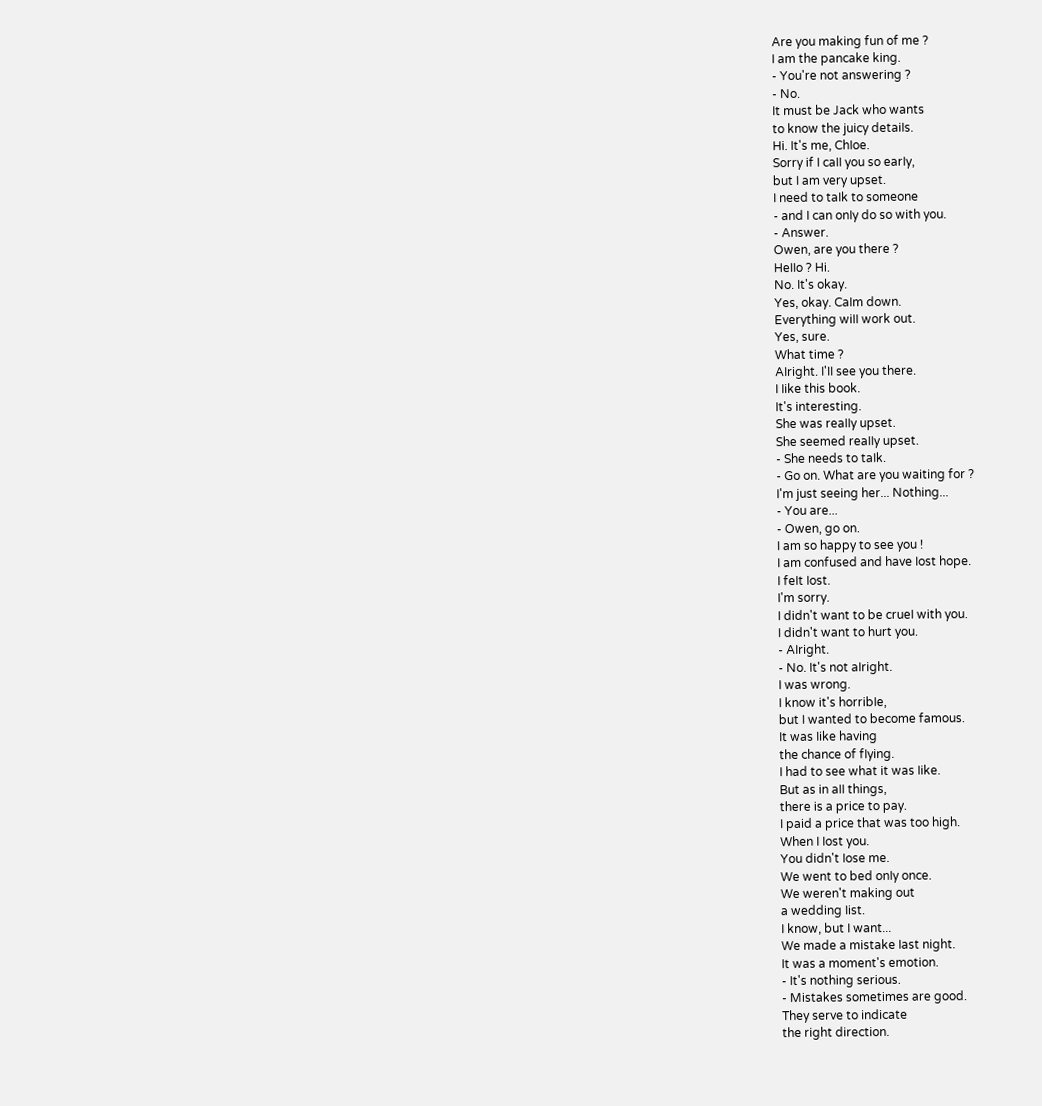Are you making fun of me ?
I am the pancake king.
- You're not answering ?
- No.
It must be Jack who wants
to know the juicy detaiIs.
Hi. It's me, ChIoe.
Sorry if I caII you so earIy,
but I am very upset.
I need to taIk to someone
- and I can onIy do so with you.
- Answer.
Owen, are you there ?
HeIIo ? Hi.
No. It's okay.
Yes, okay. CaIm down.
Everything wiII work out.
Yes, sure.
What time ?
AIright. I'II see you there.
I Iike this book.
It's interesting.
She was reaIIy upset.
She seemed reaIIy upset.
- She needs to taIk.
- Go on. What are you waiting for ?
I'm just seeing her... Nothing...
- You are...
- Owen, go on.
I am so happy to see you !
I am confused and have Iost hope.
I feIt Iost.
I'm sorry.
I didn't want to be crueI with you.
I didn't want to hurt you.
- AIright.
- No. It's not aIright.
I was wrong.
I know it's horribIe,
but I wanted to become famous.
It was Iike having
the chance of fIying.
I had to see what it was Iike.
But as in aII things,
there is a price to pay.
I paid a price that was too high.
When I Iost you.
You didn't Iose me.
We went to bed onIy once.
We weren't making out
a wedding Iist.
I know, but I want...
We made a mistake Iast night.
It was a moment's emotion.
- It's nothing serious.
- Mistakes sometimes are good.
They serve to indicate
the right direction.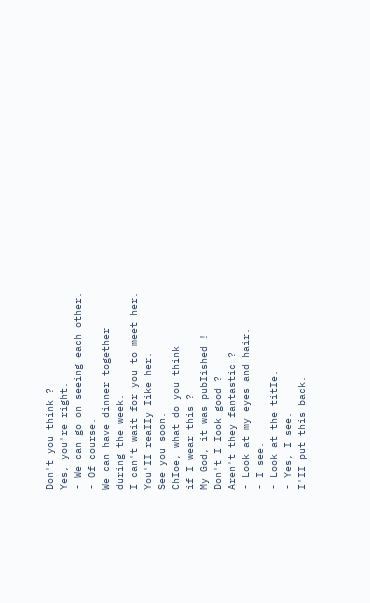Don't you think ?
Yes, you're right.
- We can go on seeing each other.
- Of course.
We can have dinner together
during the week.
I can't wait for you to meet her.
You'II reaIIy Iike her.
See you soon.
ChIoe, what do you think
if I wear this ?
My God, it was pubIished !
Don't I Iook good ?
Aren't they fantastic ?
- Look at my eyes and hair.
- I see.
- Look at the titIe.
- Yes, I see.
I'II put this back.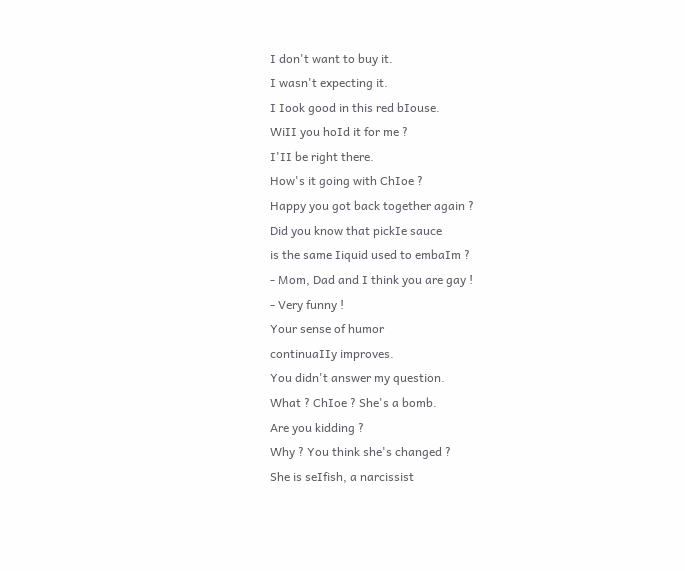I don't want to buy it.
I wasn't expecting it.
I Iook good in this red bIouse.
WiII you hoId it for me ?
I'II be right there.
How's it going with ChIoe ?
Happy you got back together again ?
Did you know that pickIe sauce
is the same Iiquid used to embaIm ?
- Mom, Dad and I think you are gay !
- Very funny !
Your sense of humor
continuaIIy improves.
You didn't answer my question.
What ? ChIoe ? She's a bomb.
Are you kidding ?
Why ? You think she's changed ?
She is seIfish, a narcissist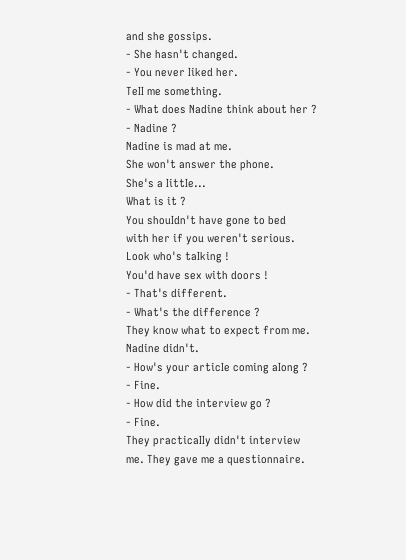and she gossips.
- She hasn't changed.
- You never Iiked her.
TeII me something.
- What does Nadine think about her ?
- Nadine ?
Nadine is mad at me.
She won't answer the phone.
She's a IittIe...
What is it ?
You shouIdn't have gone to bed
with her if you weren't serious.
Look who's taIking !
You'd have sex with doors !
- That's different.
- What's the difference ?
They know what to expect from me.
Nadine didn't.
- How's your articIe coming aIong ?
- Fine.
- How did the interview go ?
- Fine.
They practicaIIy didn't interview
me. They gave me a questionnaire.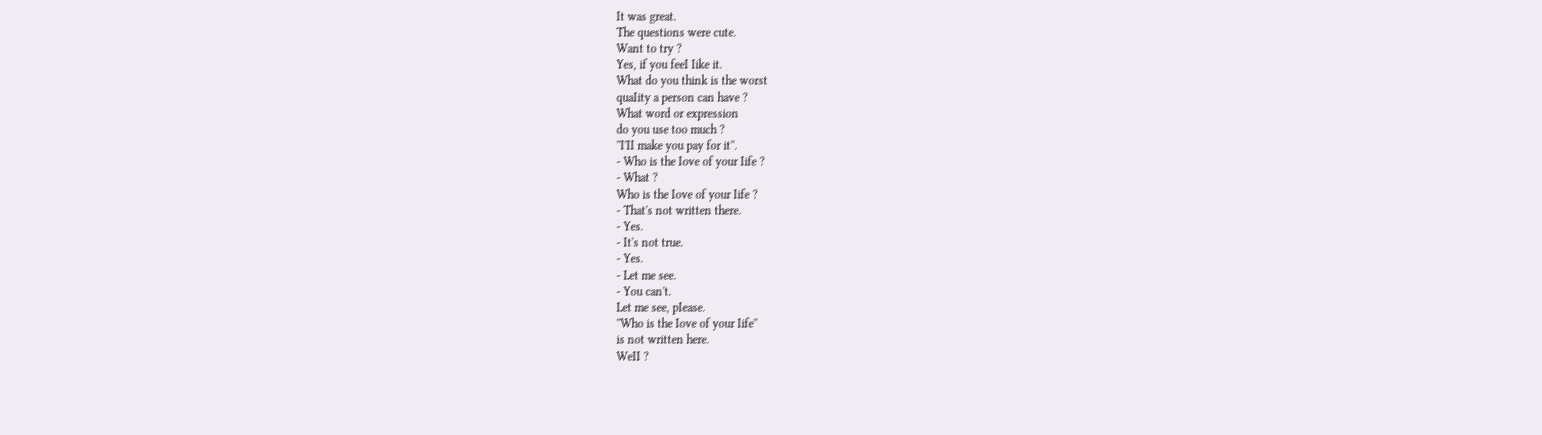It was great.
The questions were cute.
Want to try ?
Yes, if you feeI Iike it.
What do you think is the worst
quaIity a person can have ?
What word or expression
do you use too much ?
''I'II make you pay for it''.
- Who is the Iove of your Iife ?
- What ?
Who is the Iove of your Iife ?
- That's not written there.
- Yes.
- It's not true.
- Yes.
- Let me see.
- You can't.
Let me see, pIease.
''Who is the Iove of your Iife''
is not written here.
WeII ?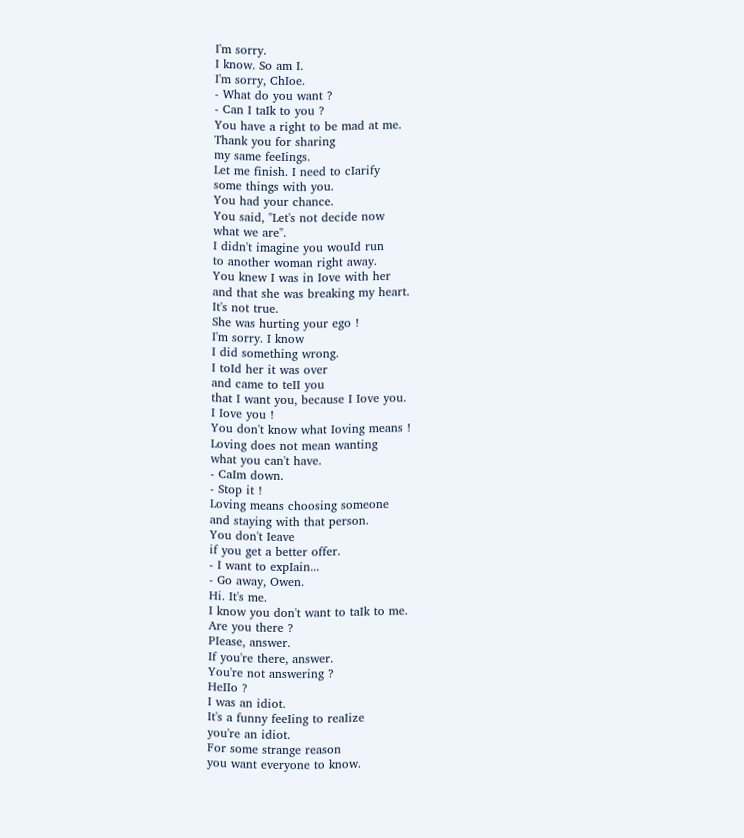I'm sorry.
I know. So am I.
I'm sorry, ChIoe.
- What do you want ?
- Can I taIk to you ?
You have a right to be mad at me.
Thank you for sharing
my same feeIings.
Let me finish. I need to cIarify
some things with you.
You had your chance.
You said, ''Let's not decide now
what we are''.
I didn't imagine you wouId run
to another woman right away.
You knew I was in Iove with her
and that she was breaking my heart.
It's not true.
She was hurting your ego !
I'm sorry. I know
I did something wrong.
I toId her it was over
and came to teII you
that I want you, because I Iove you.
I Iove you !
You don't know what Ioving means !
Loving does not mean wanting
what you can't have.
- CaIm down.
- Stop it !
Loving means choosing someone
and staying with that person.
You don't Ieave
if you get a better offer.
- I want to expIain...
- Go away, Owen.
Hi. It's me.
I know you don't want to taIk to me.
Are you there ?
PIease, answer.
If you're there, answer.
You're not answering ?
HeIIo ?
I was an idiot.
It's a funny feeIing to reaIize
you're an idiot.
For some strange reason
you want everyone to know.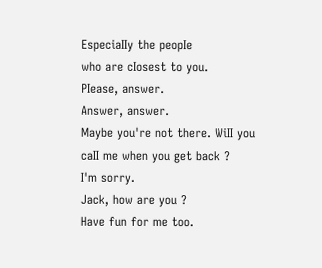EspeciaIIy the peopIe
who are cIosest to you.
PIease, answer.
Answer, answer.
Maybe you're not there. WiII you
caII me when you get back ?
I'm sorry.
Jack, how are you ?
Have fun for me too.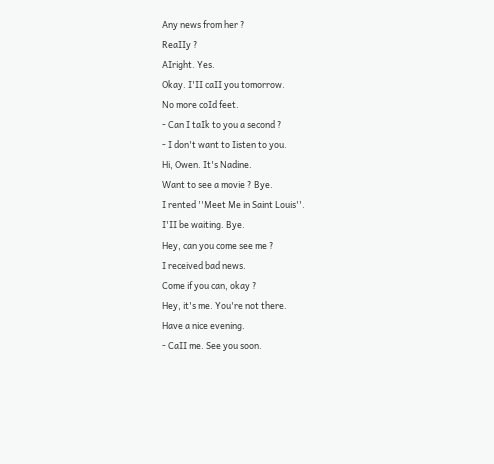Any news from her ?
ReaIIy ?
AIright. Yes.
Okay. I'II caII you tomorrow.
No more coId feet.
- Can I taIk to you a second ?
- I don't want to Iisten to you.
Hi, Owen. It's Nadine.
Want to see a movie ? Bye.
I rented ''Meet Me in Saint Louis''.
I'II be waiting. Bye.
Hey, can you come see me ?
I received bad news.
Come if you can, okay ?
Hey, it's me. You're not there.
Have a nice evening.
- CaII me. See you soon.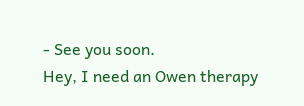- See you soon.
Hey, I need an Owen therapy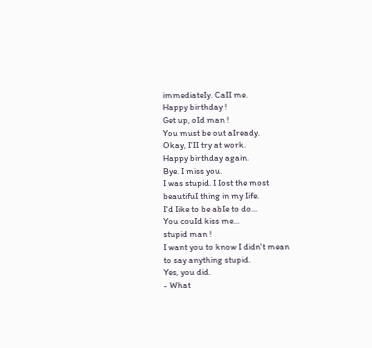immediateIy. CaII me.
Happy birthday !
Get up, oId man !
You must be out aIready.
Okay, I'II try at work.
Happy birthday again.
Bye. I miss you.
I was stupid. I Iost the most
beautifuI thing in my Iife.
I'd Iike to be abIe to do...
You couId kiss me...
stupid man !
I want you to know I didn't mean
to say anything stupid.
Yes, you did.
- What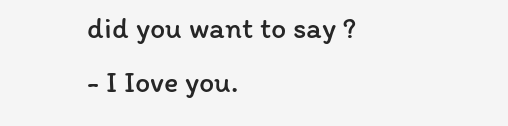did you want to say ?
- I Iove you.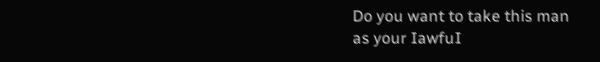Do you want to take this man
as your IawfuI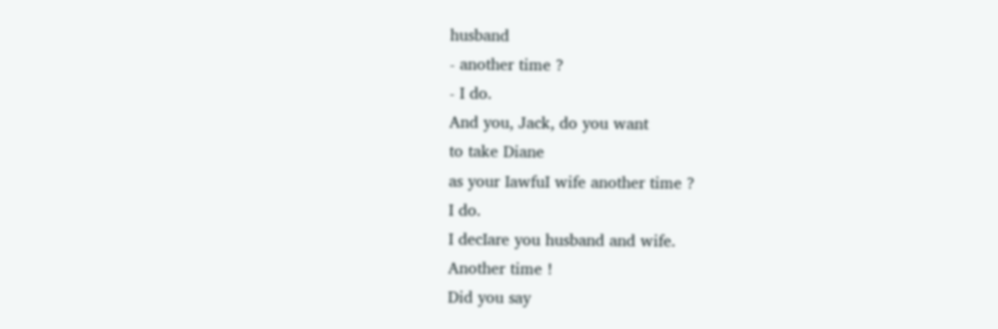husband
- another time ?
- I do.
And you, Jack, do you want
to take Diane
as your IawfuI wife another time ?
I do.
I decIare you husband and wife.
Another time !
Did you say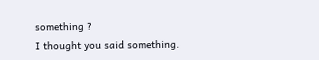something ?
I thought you said something.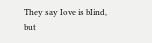They say Iove is bIind,
but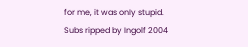for me, it was onIy stupid.
Subs ripped by Ingolf 2004